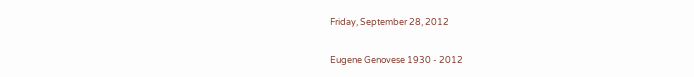Friday, September 28, 2012

Eugene Genovese 1930 - 2012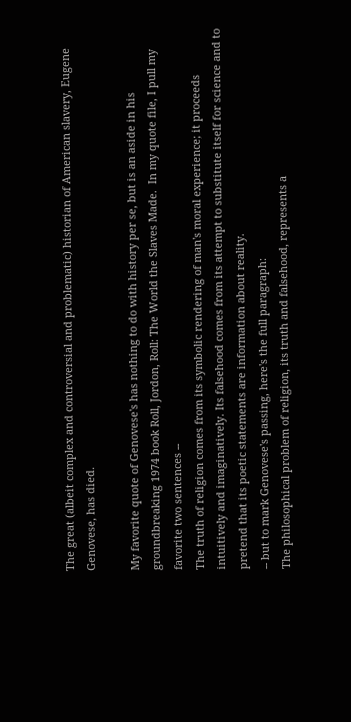The great (albeit complex and controversial and problematic) historian of American slavery, Eugene Genovese, has died.

My favorite quote of Genovese's has nothing to do with history per se, but is an aside in his groundbreaking 1974 book Roll, Jordon, Roll: The World the Slaves Made.  In my quote file, I pull my favorite two sentences --
The truth of religion comes from its symbolic rendering of man's moral experience; it proceeds intuitively and imaginatively. Its falsehood comes from its attempt to substitute itself for science and to pretend that its poetic statements are information about reality.
-- but to mark Genovese's passing, here's the full paragraph:
The philosophical problem of religion, its truth and falsehood, represents a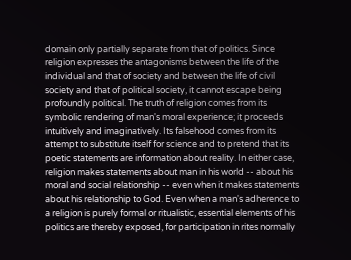domain only partially separate from that of politics. Since religion expresses the antagonisms between the life of the individual and that of society and between the life of civil society and that of political society, it cannot escape being profoundly political. The truth of religion comes from its symbolic rendering of man's moral experience; it proceeds intuitively and imaginatively. Its falsehood comes from its attempt to substitute itself for science and to pretend that its poetic statements are information about reality. In either case, religion makes statements about man in his world -- about his moral and social relationship -- even when it makes statements about his relationship to God. Even when a man's adherence to a religion is purely formal or ritualistic, essential elements of his politics are thereby exposed, for participation in rites normally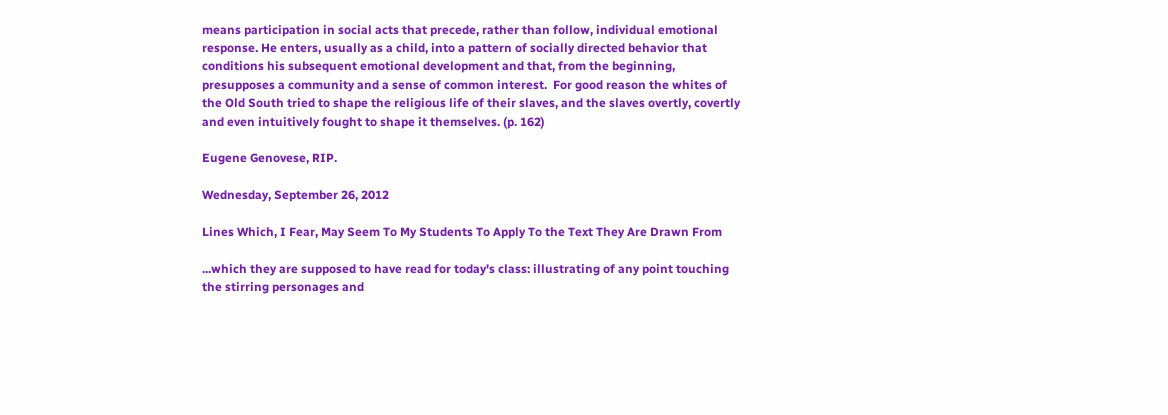means participation in social acts that precede, rather than follow, individual emotional response. He enters, usually as a child, into a pattern of socially directed behavior that conditions his subsequent emotional development and that, from the beginning, presupposes a community and a sense of common interest.  For good reason the whites of the Old South tried to shape the religious life of their slaves, and the slaves overtly, covertly and even intuitively fought to shape it themselves. (p. 162)

Eugene Genovese, RIP.

Wednesday, September 26, 2012

Lines Which, I Fear, May Seem To My Students To Apply To the Text They Are Drawn From

...which they are supposed to have read for today's class: illustrating of any point touching the stirring personages and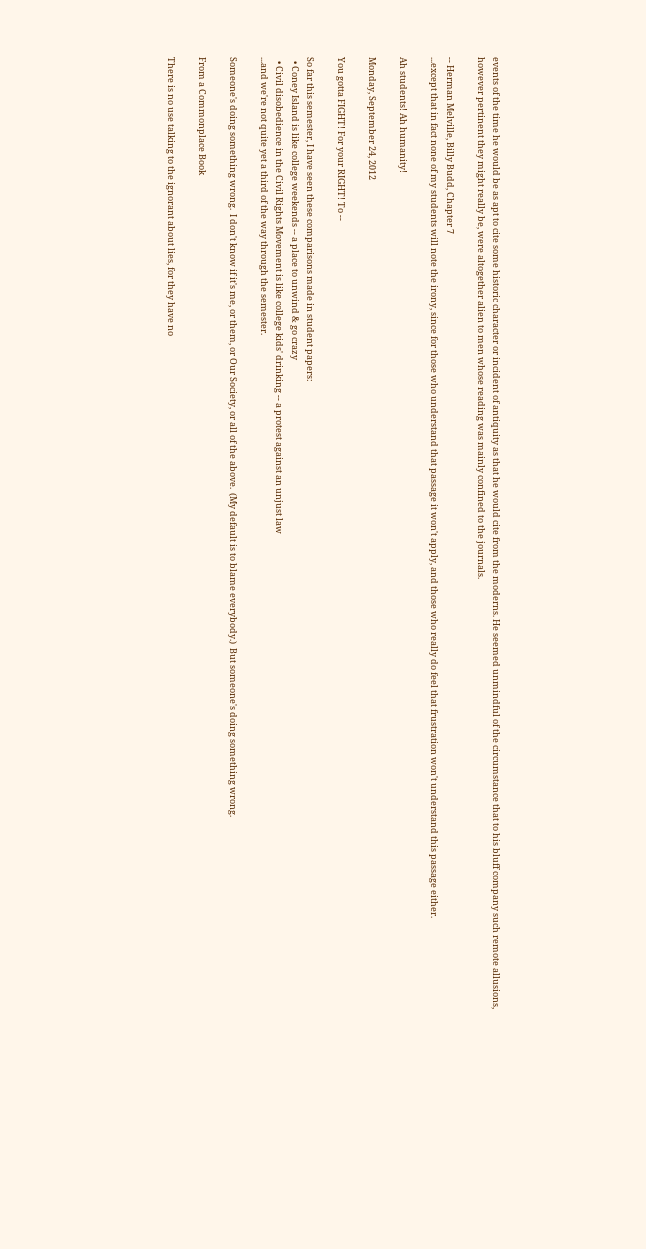events of the time he would be as apt to cite some historic character or incident of antiquity as that he would cite from the moderns. He seemed unmindful of the circumstance that to his bluff company such remote allusions, however pertinent they might really be, were altogether alien to men whose reading was mainly confined to the journals.

-- Herman Melville, Billy Budd, Chapter 7
...except that in fact none of my students will note the irony, since for those who understand that passage it won't apply, and those who really do feel that frustration won't understand this passage either.

Ah students! Ah humanity!

Monday, September 24, 2012

You gotta FIGHT! For your RIGHT! To --

So far this semester, I have seen these comparisons made in student papers:
  • Coney Island is like college weekends -- a place to unwind & go crazy
  • Civil disobedience in the Civil Rights Movement is like college kids' drinking -- a protest against an unjust law
...and we're not quite yet a third of the way through the semester.

Someone's doing something wrong.  I don't know if it's me, or them, or Our Society, or all of the above.  (My default is to blame everybody.)  But someone's doing something wrong.

From a Commonplace Book

There is no use talking to the ignorant about lies, for they have no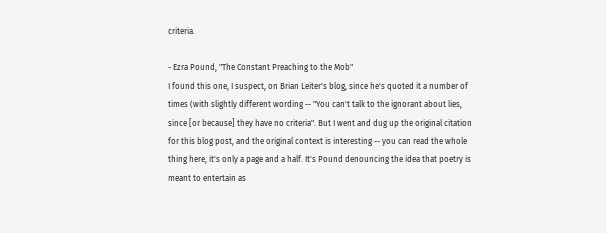criteria.

- Ezra Pound, "The Constant Preaching to the Mob"
I found this one, I suspect, on Brian Leiter's blog, since he's quoted it a number of times (with slightly different wording -- "You can't talk to the ignorant about lies, since [or because] they have no criteria". But I went and dug up the original citation for this blog post, and the original context is interesting -- you can read the whole thing here, it's only a page and a half. It's Pound denouncing the idea that poetry is meant to entertain as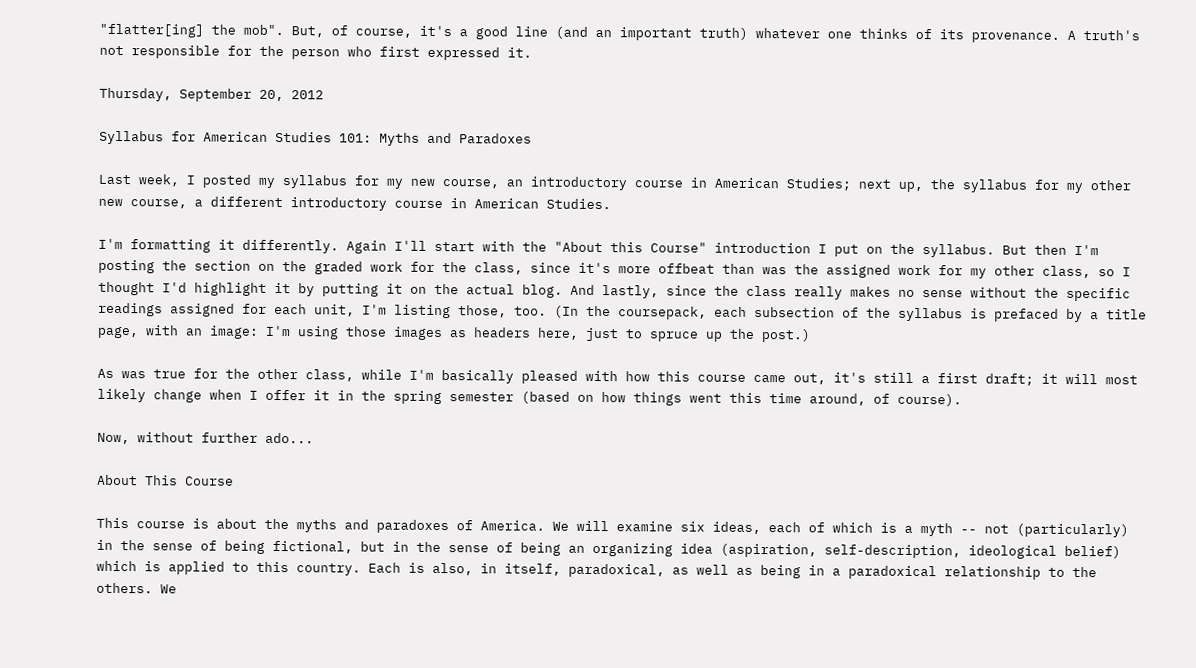"flatter[ing] the mob". But, of course, it's a good line (and an important truth) whatever one thinks of its provenance. A truth's not responsible for the person who first expressed it.

Thursday, September 20, 2012

Syllabus for American Studies 101: Myths and Paradoxes

Last week, I posted my syllabus for my new course, an introductory course in American Studies; next up, the syllabus for my other new course, a different introductory course in American Studies.

I'm formatting it differently. Again I'll start with the "About this Course" introduction I put on the syllabus. But then I'm posting the section on the graded work for the class, since it's more offbeat than was the assigned work for my other class, so I thought I'd highlight it by putting it on the actual blog. And lastly, since the class really makes no sense without the specific readings assigned for each unit, I'm listing those, too. (In the coursepack, each subsection of the syllabus is prefaced by a title page, with an image: I'm using those images as headers here, just to spruce up the post.)

As was true for the other class, while I'm basically pleased with how this course came out, it's still a first draft; it will most likely change when I offer it in the spring semester (based on how things went this time around, of course).

Now, without further ado...

About This Course

This course is about the myths and paradoxes of America. We will examine six ideas, each of which is a myth -- not (particularly) in the sense of being fictional, but in the sense of being an organizing idea (aspiration, self-description, ideological belief) which is applied to this country. Each is also, in itself, paradoxical, as well as being in a paradoxical relationship to the others. We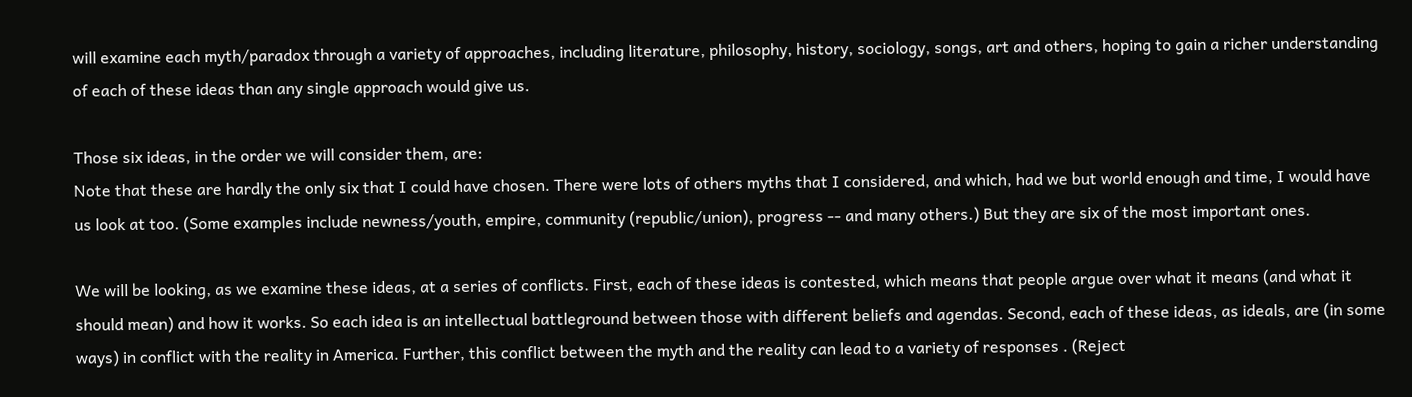will examine each myth/paradox through a variety of approaches, including literature, philosophy, history, sociology, songs, art and others, hoping to gain a richer understanding of each of these ideas than any single approach would give us.

Those six ideas, in the order we will consider them, are:
Note that these are hardly the only six that I could have chosen. There were lots of others myths that I considered, and which, had we but world enough and time, I would have us look at too. (Some examples include newness/youth, empire, community (republic/union), progress -- and many others.) But they are six of the most important ones.

We will be looking, as we examine these ideas, at a series of conflicts. First, each of these ideas is contested, which means that people argue over what it means (and what it should mean) and how it works. So each idea is an intellectual battleground between those with different beliefs and agendas. Second, each of these ideas, as ideals, are (in some ways) in conflict with the reality in America. Further, this conflict between the myth and the reality can lead to a variety of responses . (Reject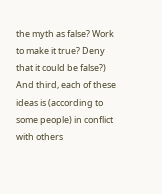the myth as false? Work to make it true? Deny that it could be false?) And third, each of these ideas is (according to some people) in conflict with others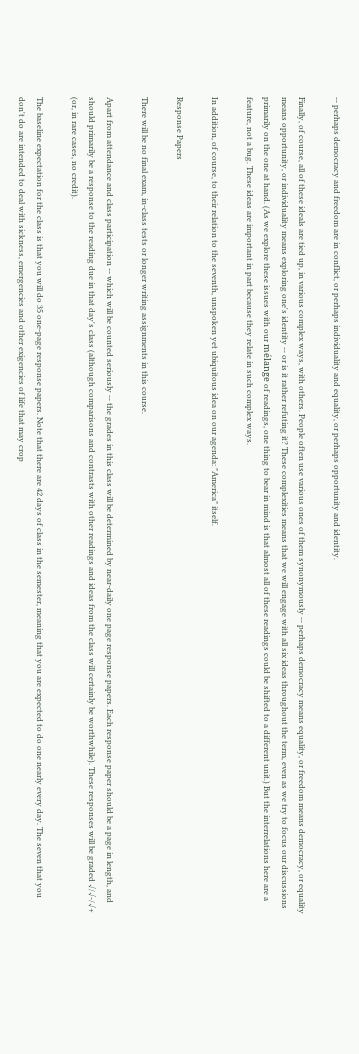-- perhaps democracy and freedom are in conflict, or perhaps individuality and equality, or perhaps opportunity and identity.

Finally, of course, all of these ideals are tied up, in various complex ways, with others. People often use various ones of them synonymously -- perhaps democracy means equality, or freedom means democracy, or equality means opportunity, or individuality means exploring one's identity -- or is it rather refuting it? These complexities means that we will engage with all six ideas throughout the term, even as we try to focus our discussions primarily on the one at hand. (As we explore these issues with our mélange of readings, one thing to bear in mind is that almost all of these readings could be shifted to a different unit.) But the interrelations here are a feature, not a bug. These ideas are important in part because they relate in such complex ways.

In addition, of course, to their relation to the seventh, unspoken yet ubiquitous idea on our agenda: "America" itself.

Response Papers

There will be no final exam, in-class tests or longer writing assignments in this course.

Apart from attendance and class participation -- which will be counted seriously -- the grades in this class will be determined by near-daily one page response papers. Each response paper should be a page in length, and should primarily be a response to the reading due in that day's class (although comparisons and contrasts with other readings and ideas from the class will certainly be worthwhile). These responses will be graded √/√-/√+ (or, in rare cases, no credit).

The baseline expectation for the class is that you will do 35 one-page response papers. Note that there are 42 days of class in the semester, meaning that you are expected to do one nearly every day. The seven that you don't do are intended to deal with sickness, emergencies and other exigencies of life that may crop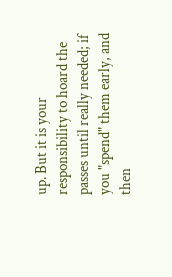up. But it is your responsibility to hoard the passes until really needed; if you "spend" them early, and then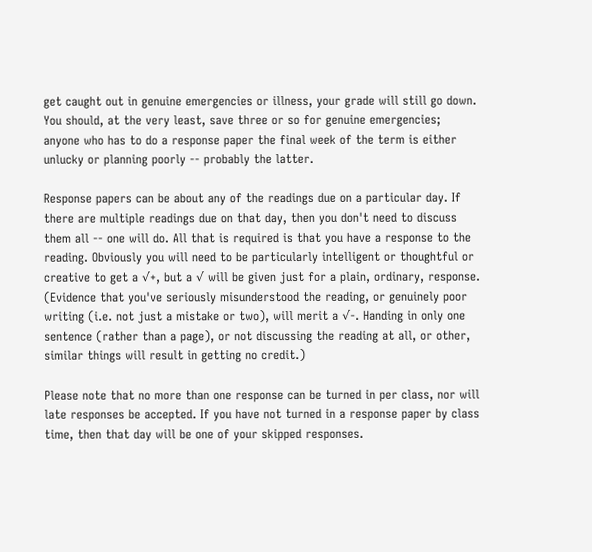get caught out in genuine emergencies or illness, your grade will still go down. You should, at the very least, save three or so for genuine emergencies; anyone who has to do a response paper the final week of the term is either unlucky or planning poorly -- probably the latter.

Response papers can be about any of the readings due on a particular day. If there are multiple readings due on that day, then you don't need to discuss them all -- one will do. All that is required is that you have a response to the reading. Obviously you will need to be particularly intelligent or thoughtful or creative to get a √+, but a √ will be given just for a plain, ordinary, response. (Evidence that you've seriously misunderstood the reading, or genuinely poor writing (i.e. not just a mistake or two), will merit a √-. Handing in only one sentence (rather than a page), or not discussing the reading at all, or other, similar things will result in getting no credit.)

Please note that no more than one response can be turned in per class, nor will late responses be accepted. If you have not turned in a response paper by class time, then that day will be one of your skipped responses.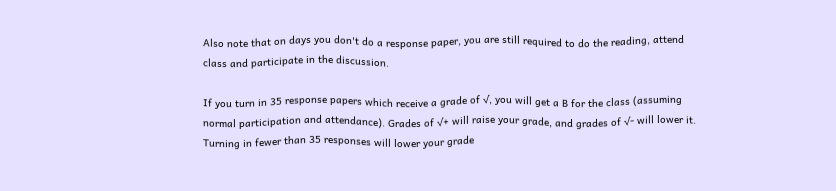Also note that on days you don't do a response paper, you are still required to do the reading, attend class and participate in the discussion.

If you turn in 35 response papers which receive a grade of √, you will get a B for the class (assuming normal participation and attendance). Grades of √+ will raise your grade, and grades of √- will lower it. Turning in fewer than 35 responses will lower your grade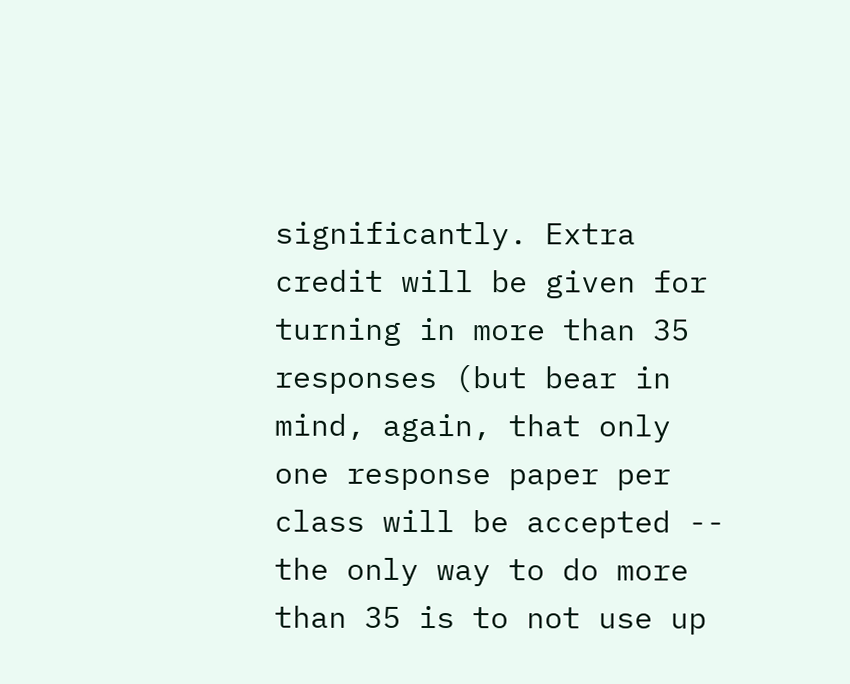significantly. Extra credit will be given for turning in more than 35 responses (but bear in mind, again, that only one response paper per class will be accepted -- the only way to do more than 35 is to not use up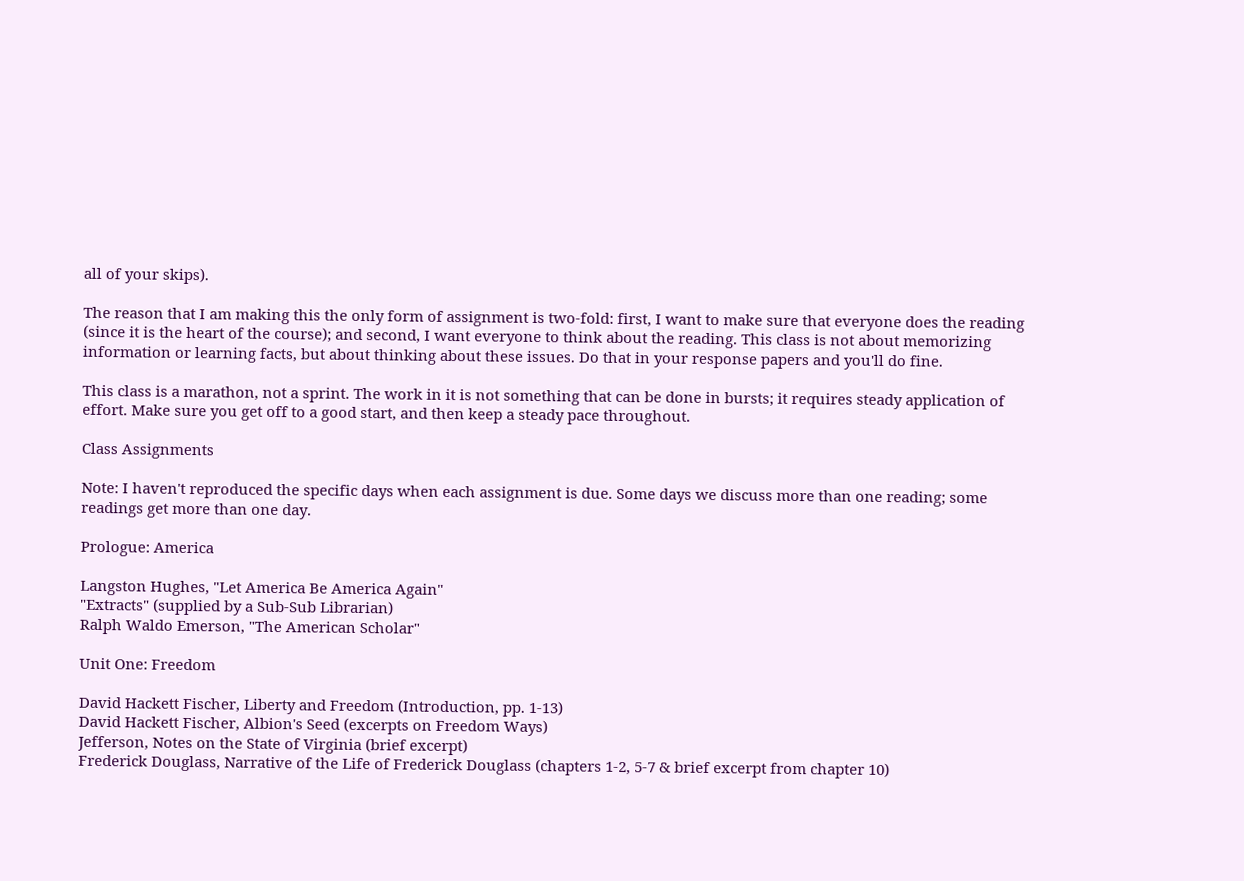all of your skips).

The reason that I am making this the only form of assignment is two-fold: first, I want to make sure that everyone does the reading (since it is the heart of the course); and second, I want everyone to think about the reading. This class is not about memorizing information or learning facts, but about thinking about these issues. Do that in your response papers and you'll do fine.

This class is a marathon, not a sprint. The work in it is not something that can be done in bursts; it requires steady application of effort. Make sure you get off to a good start, and then keep a steady pace throughout.

Class Assignments

Note: I haven't reproduced the specific days when each assignment is due. Some days we discuss more than one reading; some readings get more than one day.

Prologue: America

Langston Hughes, "Let America Be America Again"
"Extracts" (supplied by a Sub-Sub Librarian)
Ralph Waldo Emerson, "The American Scholar"

Unit One: Freedom

David Hackett Fischer, Liberty and Freedom (Introduction, pp. 1-13)
David Hackett Fischer, Albion's Seed (excerpts on Freedom Ways)
Jefferson, Notes on the State of Virginia (brief excerpt)
Frederick Douglass, Narrative of the Life of Frederick Douglass (chapters 1-2, 5-7 & brief excerpt from chapter 10)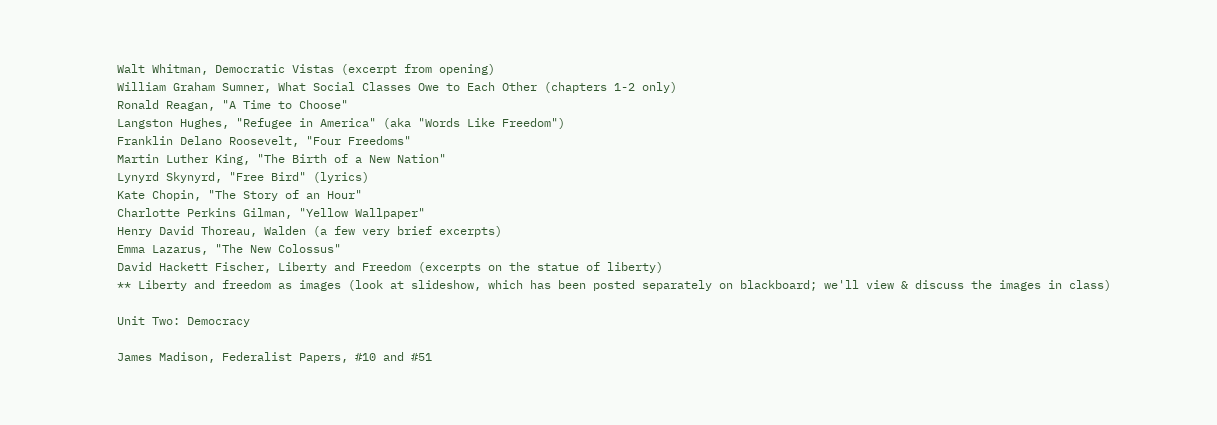Walt Whitman, Democratic Vistas (excerpt from opening)
William Graham Sumner, What Social Classes Owe to Each Other (chapters 1-2 only)
Ronald Reagan, "A Time to Choose"
Langston Hughes, "Refugee in America" (aka "Words Like Freedom")
Franklin Delano Roosevelt, "Four Freedoms"
Martin Luther King, "The Birth of a New Nation"
Lynyrd Skynyrd, "Free Bird" (lyrics)
Kate Chopin, "The Story of an Hour"
Charlotte Perkins Gilman, "Yellow Wallpaper"
Henry David Thoreau, Walden (a few very brief excerpts)
Emma Lazarus, "The New Colossus"
David Hackett Fischer, Liberty and Freedom (excerpts on the statue of liberty)
** Liberty and freedom as images (look at slideshow, which has been posted separately on blackboard; we'll view & discuss the images in class)

Unit Two: Democracy

James Madison, Federalist Papers, #10 and #51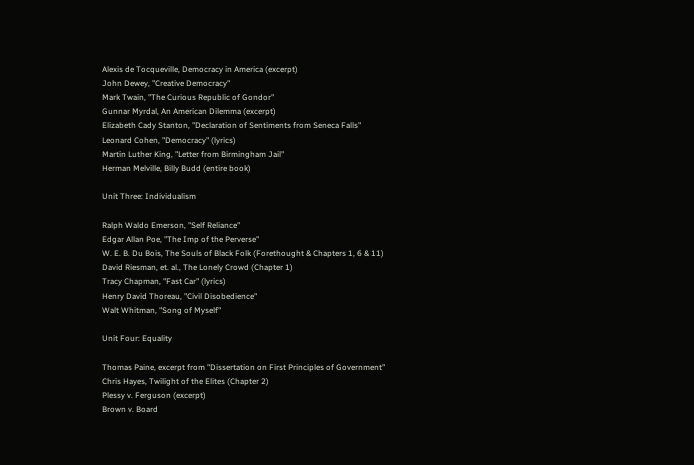Alexis de Tocqueville, Democracy in America (excerpt)
John Dewey, "Creative Democracy"
Mark Twain, "The Curious Republic of Gondor"
Gunnar Myrdal, An American Dilemma (excerpt)
Elizabeth Cady Stanton, "Declaration of Sentiments from Seneca Falls"
Leonard Cohen, "Democracy" (lyrics)
Martin Luther King, "Letter from Birmingham Jail"
Herman Melville, Billy Budd (entire book)

Unit Three: Individualism

Ralph Waldo Emerson, "Self Reliance"
Edgar Allan Poe, "The Imp of the Perverse"
W. E. B. Du Bois, The Souls of Black Folk (Forethought & Chapters 1, 6 & 11)
David Riesman, et. al., The Lonely Crowd (Chapter 1)
Tracy Chapman, "Fast Car" (lyrics)
Henry David Thoreau, "Civil Disobedience"
Walt Whitman, "Song of Myself"

Unit Four: Equality

Thomas Paine, excerpt from "Dissertation on First Principles of Government"
Chris Hayes, Twilight of the Elites (Chapter 2)
Plessy v. Ferguson (excerpt)
Brown v. Board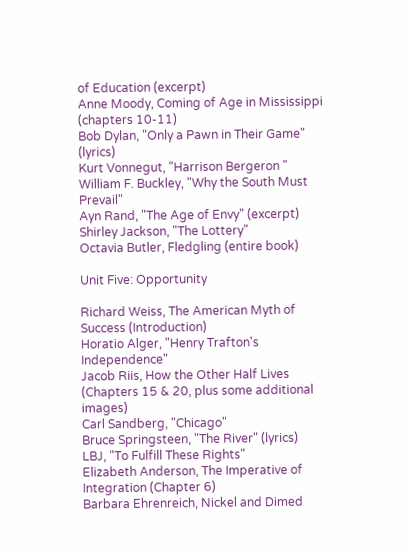of Education (excerpt)
Anne Moody, Coming of Age in Mississippi (chapters 10-11)
Bob Dylan, "Only a Pawn in Their Game" (lyrics)
Kurt Vonnegut, "Harrison Bergeron "
William F. Buckley, "Why the South Must Prevail"
Ayn Rand, "The Age of Envy" (excerpt)
Shirley Jackson, "The Lottery"
Octavia Butler, Fledgling (entire book)

Unit Five: Opportunity

Richard Weiss, The American Myth of Success (Introduction)
Horatio Alger, "Henry Trafton's Independence"
Jacob Riis, How the Other Half Lives (Chapters 15 & 20, plus some additional images)
Carl Sandberg, "Chicago"
Bruce Springsteen, "The River" (lyrics)
LBJ, "To Fulfill These Rights"
Elizabeth Anderson, The Imperative of Integration (Chapter 6)
Barbara Ehrenreich, Nickel and Dimed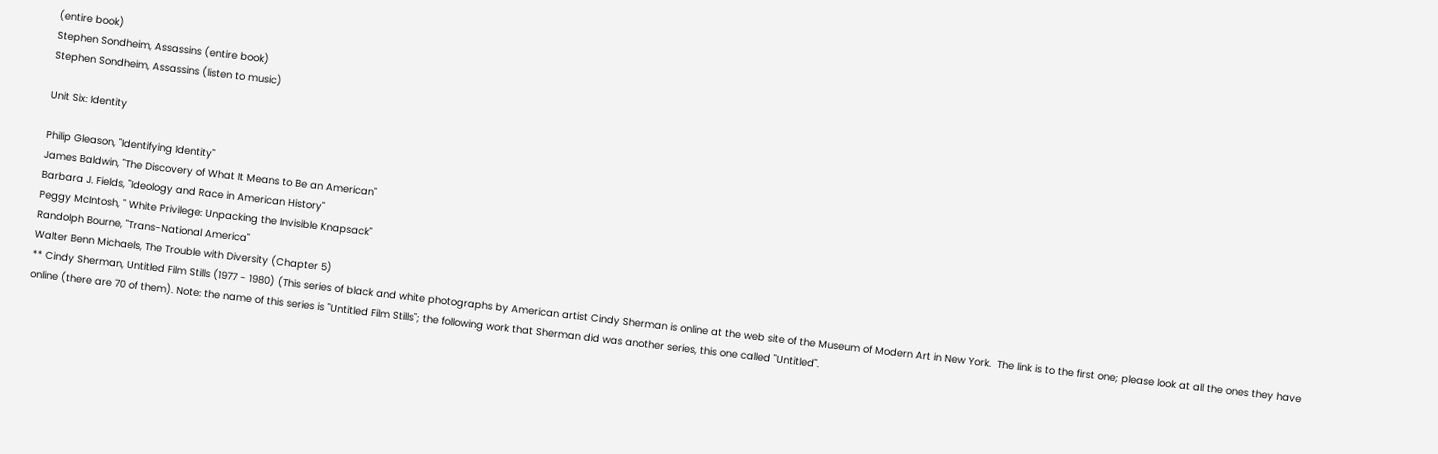(entire book)
Stephen Sondheim, Assassins (entire book)
Stephen Sondheim, Assassins (listen to music)

Unit Six: Identity

Philip Gleason, "Identifying Identity"
James Baldwin, "The Discovery of What It Means to Be an American"
Barbara J. Fields, "Ideology and Race in American History"
Peggy McIntosh, " White Privilege: Unpacking the Invisible Knapsack"
Randolph Bourne, "Trans-National America"
Walter Benn Michaels, The Trouble with Diversity (Chapter 5)
** Cindy Sherman, Untitled Film Stills (1977 - 1980) (This series of black and white photographs by American artist Cindy Sherman is online at the web site of the Museum of Modern Art in New York.  The link is to the first one; please look at all the ones they have online (there are 70 of them). Note: the name of this series is "Untitled Film Stills"; the following work that Sherman did was another series, this one called "Untitled".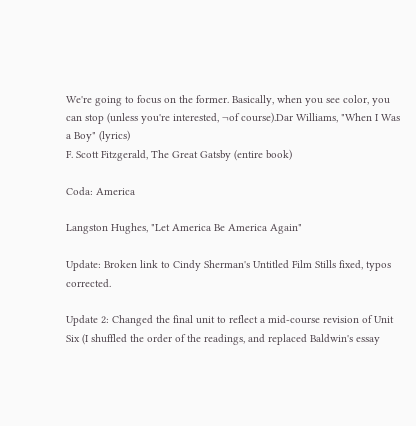We're going to focus on the former. Basically, when you see color, you can stop (unless you're interested, ¬of course).Dar Williams, "When I Was a Boy" (lyrics)
F. Scott Fitzgerald, The Great Gatsby (entire book)

Coda: America

Langston Hughes, "Let America Be America Again"

Update: Broken link to Cindy Sherman's Untitled Film Stills fixed, typos corrected.

Update 2: Changed the final unit to reflect a mid-course revision of Unit Six (I shuffled the order of the readings, and replaced Baldwin's essay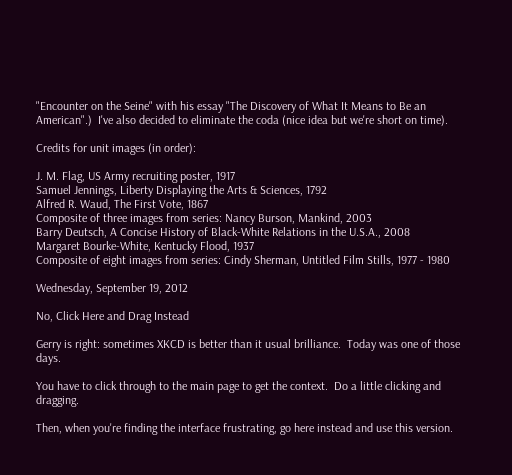"Encounter on the Seine" with his essay "The Discovery of What It Means to Be an American".)  I've also decided to eliminate the coda (nice idea but we're short on time).

Credits for unit images (in order):

J. M. Flag, US Army recruiting poster, 1917
Samuel Jennings, Liberty Displaying the Arts & Sciences, 1792
Alfred R. Waud, The First Vote, 1867
Composite of three images from series: Nancy Burson, Mankind, 2003
Barry Deutsch, A Concise History of Black-White Relations in the U.S.A., 2008
Margaret Bourke-White, Kentucky Flood, 1937
Composite of eight images from series: Cindy Sherman, Untitled Film Stills, 1977 - 1980

Wednesday, September 19, 2012

No, Click Here and Drag Instead

Gerry is right: sometimes XKCD is better than it usual brilliance.  Today was one of those days.

You have to click through to the main page to get the context.  Do a little clicking and dragging.

Then, when you're finding the interface frustrating, go here instead and use this version.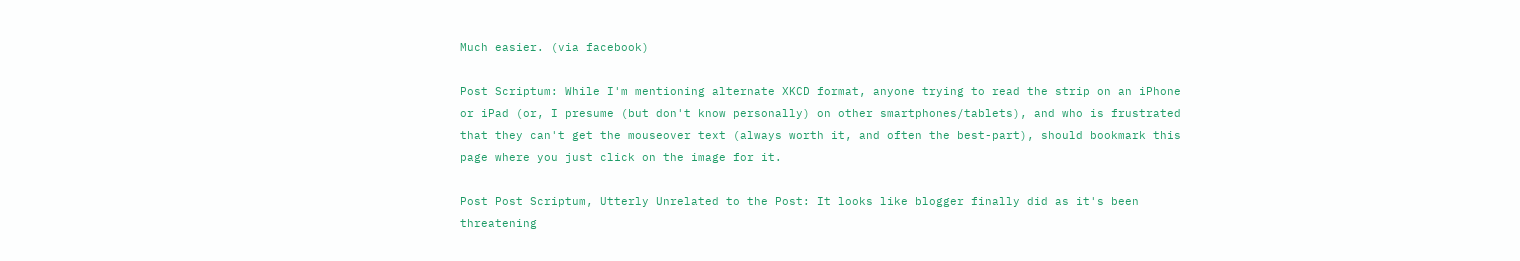Much easier. (via facebook)

Post Scriptum: While I'm mentioning alternate XKCD format, anyone trying to read the strip on an iPhone or iPad (or, I presume (but don't know personally) on other smartphones/tablets), and who is frustrated that they can't get the mouseover text (always worth it, and often the best-part), should bookmark this page where you just click on the image for it.

Post Post Scriptum, Utterly Unrelated to the Post: It looks like blogger finally did as it's been threatening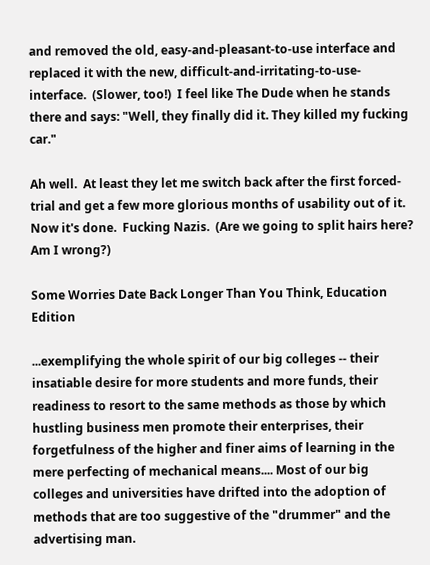and removed the old, easy-and-pleasant-to-use interface and replaced it with the new, difficult-and-irritating-to-use-interface.  (Slower, too!)  I feel like The Dude when he stands there and says: "Well, they finally did it. They killed my fucking car."

Ah well.  At least they let me switch back after the first forced-trial and get a few more glorious months of usability out of it.  Now it's done.  Fucking Nazis.  (Are we going to split hairs here?  Am I wrong?)

Some Worries Date Back Longer Than You Think, Education Edition

...exemplifying the whole spirit of our big colleges -- their insatiable desire for more students and more funds, their readiness to resort to the same methods as those by which hustling business men promote their enterprises, their forgetfulness of the higher and finer aims of learning in the mere perfecting of mechanical means.... Most of our big colleges and universities have drifted into the adoption of methods that are too suggestive of the "drummer" and the advertising man.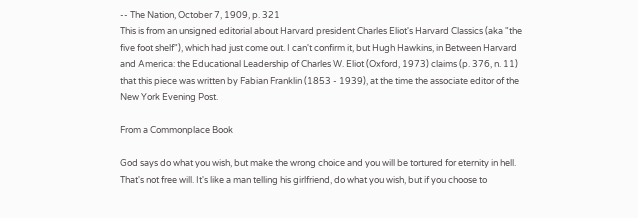-- The Nation, October 7, 1909, p. 321
This is from an unsigned editorial about Harvard president Charles Eliot's Harvard Classics (aka "the five foot shelf"), which had just come out. I can't confirm it, but Hugh Hawkins, in Between Harvard and America: the Educational Leadership of Charles W. Eliot (Oxford, 1973) claims (p. 376, n. 11) that this piece was written by Fabian Franklin (1853 - 1939), at the time the associate editor of the New York Evening Post.

From a Commonplace Book

God says do what you wish, but make the wrong choice and you will be tortured for eternity in hell. That's not free will. It's like a man telling his girlfriend, do what you wish, but if you choose to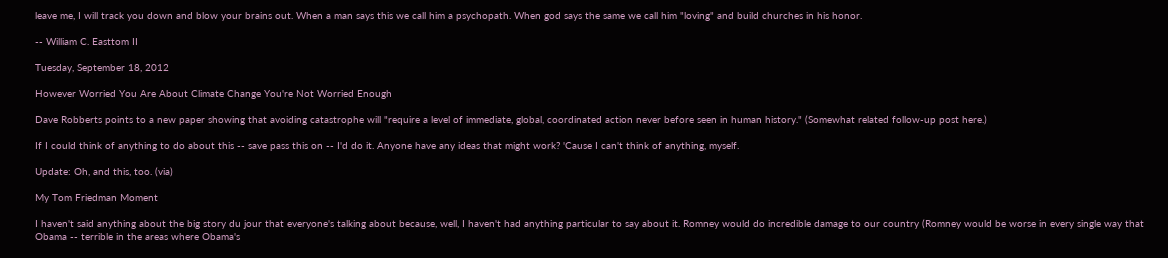leave me, I will track you down and blow your brains out. When a man says this we call him a psychopath. When god says the same we call him "loving" and build churches in his honor.

-- William C. Easttom II

Tuesday, September 18, 2012

However Worried You Are About Climate Change You're Not Worried Enough

Dave Robberts points to a new paper showing that avoiding catastrophe will "require a level of immediate, global, coordinated action never before seen in human history." (Somewhat related follow-up post here.)

If I could think of anything to do about this -- save pass this on -- I'd do it. Anyone have any ideas that might work? 'Cause I can't think of anything, myself.

Update: Oh, and this, too. (via)

My Tom Friedman Moment

I haven't said anything about the big story du jour that everyone's talking about because, well, I haven't had anything particular to say about it. Romney would do incredible damage to our country (Romney would be worse in every single way that Obama -- terrible in the areas where Obama's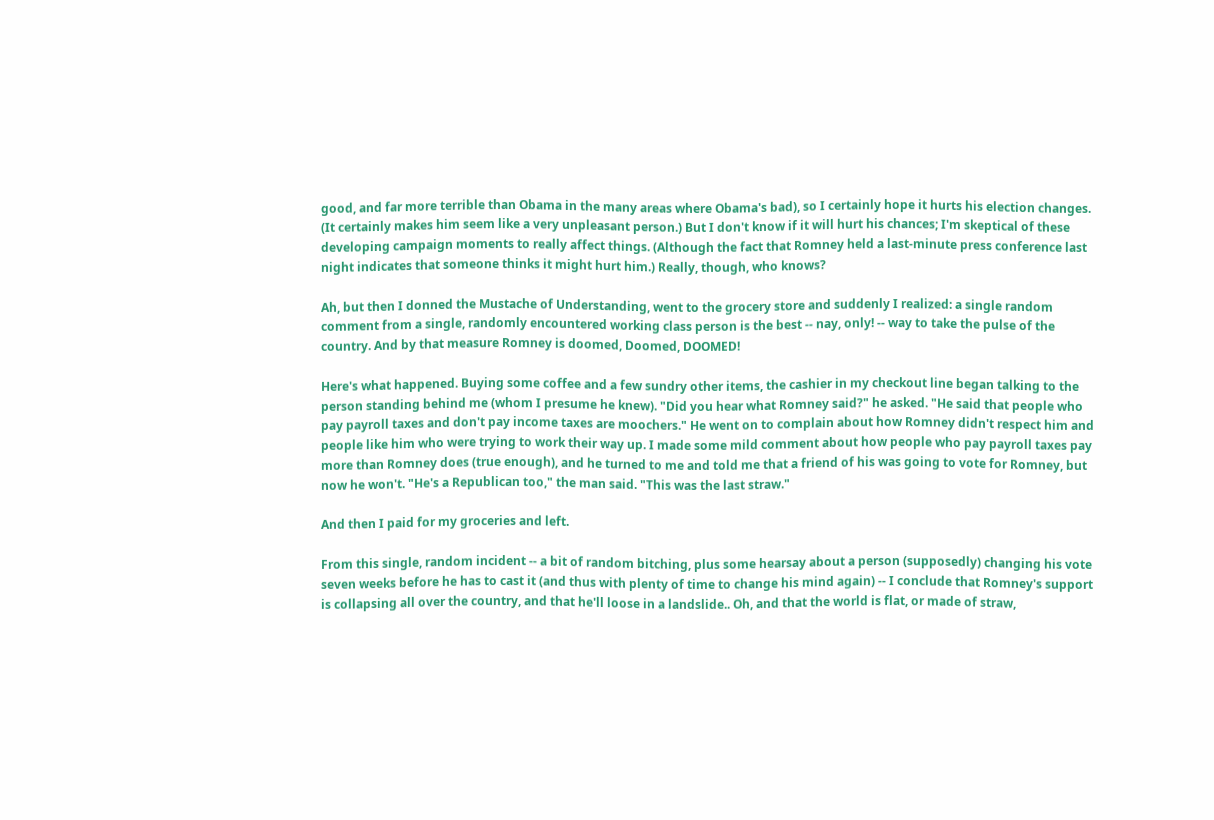good, and far more terrible than Obama in the many areas where Obama's bad), so I certainly hope it hurts his election changes. (It certainly makes him seem like a very unpleasant person.) But I don't know if it will hurt his chances; I'm skeptical of these developing campaign moments to really affect things. (Although the fact that Romney held a last-minute press conference last night indicates that someone thinks it might hurt him.) Really, though, who knows?

Ah, but then I donned the Mustache of Understanding, went to the grocery store and suddenly I realized: a single random comment from a single, randomly encountered working class person is the best -- nay, only! -- way to take the pulse of the country. And by that measure Romney is doomed, Doomed, DOOMED!

Here's what happened. Buying some coffee and a few sundry other items, the cashier in my checkout line began talking to the person standing behind me (whom I presume he knew). "Did you hear what Romney said?" he asked. "He said that people who pay payroll taxes and don't pay income taxes are moochers." He went on to complain about how Romney didn't respect him and people like him who were trying to work their way up. I made some mild comment about how people who pay payroll taxes pay more than Romney does (true enough), and he turned to me and told me that a friend of his was going to vote for Romney, but now he won't. "He's a Republican too," the man said. "This was the last straw."

And then I paid for my groceries and left.

From this single, random incident -- a bit of random bitching, plus some hearsay about a person (supposedly) changing his vote seven weeks before he has to cast it (and thus with plenty of time to change his mind again) -- I conclude that Romney's support is collapsing all over the country, and that he'll loose in a landslide.. Oh, and that the world is flat, or made of straw,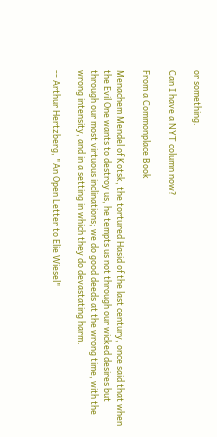or something.

Can I have a NYT column now?

From a Commonplace Book

Menachem Mendel of Kotsk, the tortured Hasid of the last century, once said that when the Evil One wants to destroy us, he tempts us not through our wicked desires but through our most virtuous inclinations; we do good deeds at the wrong time, with the wrong intensity, and in a setting in which they do devastating harm.

-- Arthur Hertzberg, "An Open Letter to Elie Wiesel"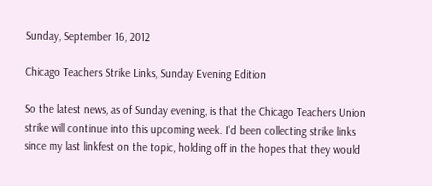Sunday, September 16, 2012

Chicago Teachers Strike Links, Sunday Evening Edition

So the latest news, as of Sunday evening, is that the Chicago Teachers Union strike will continue into this upcoming week. I'd been collecting strike links since my last linkfest on the topic, holding off in the hopes that they would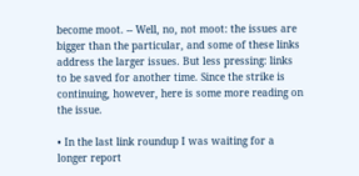become moot. -- Well, no, not moot: the issues are bigger than the particular, and some of these links address the larger issues. But less pressing: links to be saved for another time. Since the strike is continuing, however, here is some more reading on the issue.

• In the last link roundup I was waiting for a longer report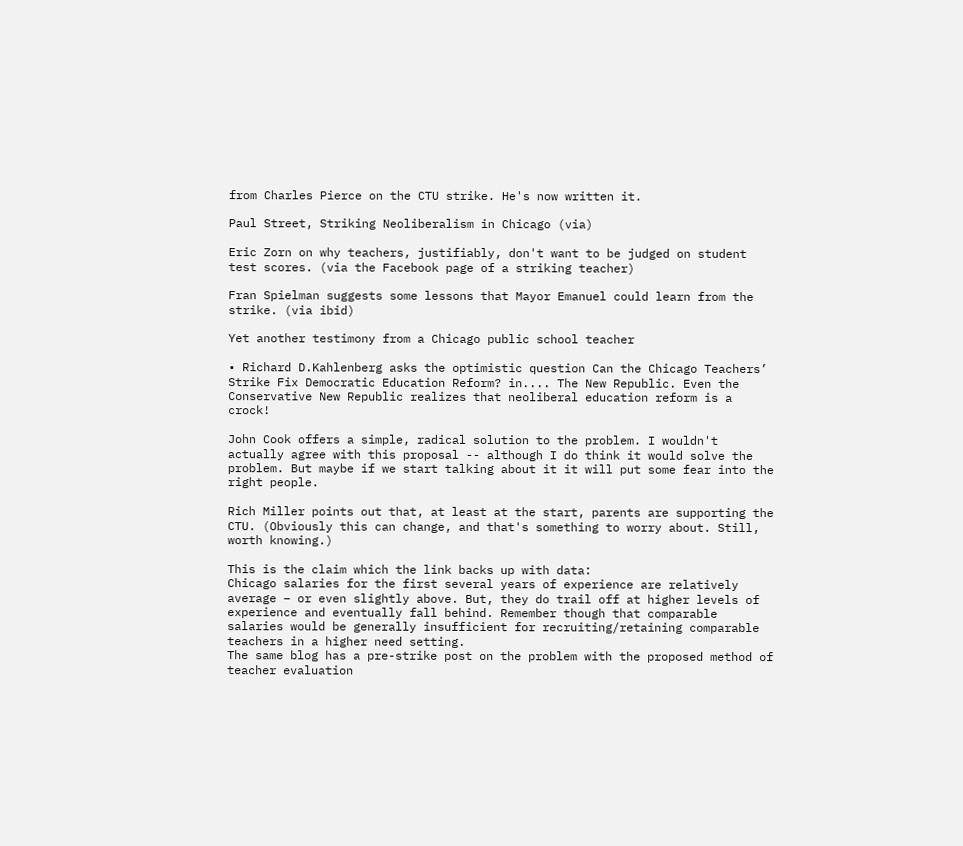from Charles Pierce on the CTU strike. He's now written it.

Paul Street, Striking Neoliberalism in Chicago (via)

Eric Zorn on why teachers, justifiably, don't want to be judged on student test scores. (via the Facebook page of a striking teacher)

Fran Spielman suggests some lessons that Mayor Emanuel could learn from the strike. (via ibid)

Yet another testimony from a Chicago public school teacher

• Richard D.Kahlenberg asks the optimistic question Can the Chicago Teachers’ Strike Fix Democratic Education Reform? in.... The New Republic. Even the Conservative New Republic realizes that neoliberal education reform is a crock!

John Cook offers a simple, radical solution to the problem. I wouldn't actually agree with this proposal -- although I do think it would solve the problem. But maybe if we start talking about it it will put some fear into the right people.

Rich Miller points out that, at least at the start, parents are supporting the CTU. (Obviously this can change, and that's something to worry about. Still, worth knowing.)

This is the claim which the link backs up with data:
Chicago salaries for the first several years of experience are relatively average – or even slightly above. But, they do trail off at higher levels of experience and eventually fall behind. Remember though that comparable salaries would be generally insufficient for recruiting/retaining comparable teachers in a higher need setting.
The same blog has a pre-strike post on the problem with the proposed method of teacher evaluation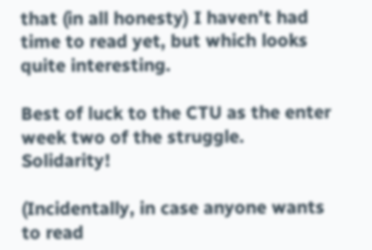that (in all honesty) I haven't had time to read yet, but which looks quite interesting.

Best of luck to the CTU as the enter week two of the struggle. Solidarity!

(Incidentally, in case anyone wants to read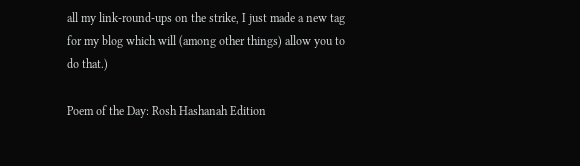all my link-round-ups on the strike, I just made a new tag for my blog which will (among other things) allow you to do that.)

Poem of the Day: Rosh Hashanah Edition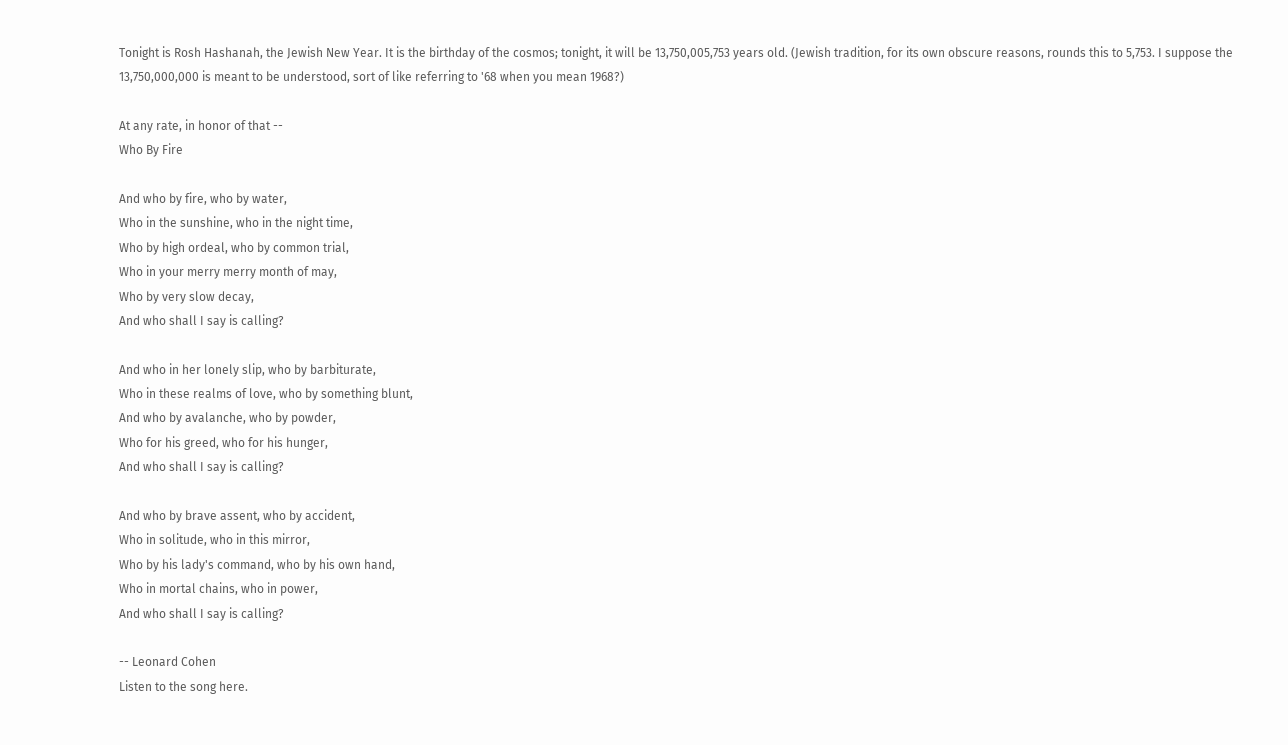Tonight is Rosh Hashanah, the Jewish New Year. It is the birthday of the cosmos; tonight, it will be 13,750,005,753 years old. (Jewish tradition, for its own obscure reasons, rounds this to 5,753. I suppose the 13,750,000,000 is meant to be understood, sort of like referring to '68 when you mean 1968?)

At any rate, in honor of that --
Who By Fire

And who by fire, who by water,
Who in the sunshine, who in the night time,
Who by high ordeal, who by common trial,
Who in your merry merry month of may,
Who by very slow decay,
And who shall I say is calling?

And who in her lonely slip, who by barbiturate,
Who in these realms of love, who by something blunt,
And who by avalanche, who by powder,
Who for his greed, who for his hunger,
And who shall I say is calling?

And who by brave assent, who by accident,
Who in solitude, who in this mirror,
Who by his lady's command, who by his own hand,
Who in mortal chains, who in power,
And who shall I say is calling?

-- Leonard Cohen
Listen to the song here.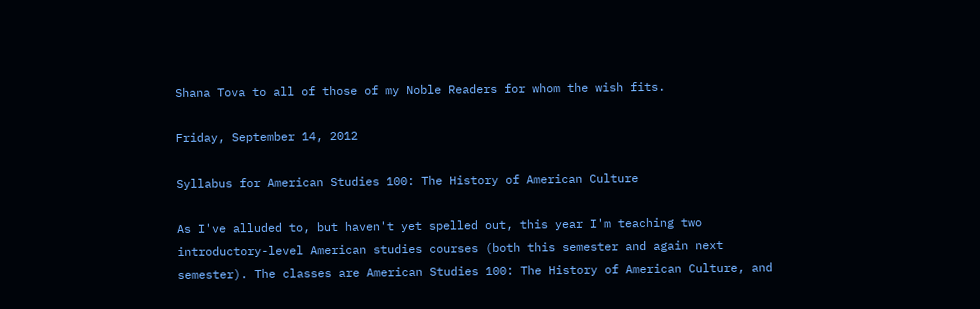Shana Tova to all of those of my Noble Readers for whom the wish fits.

Friday, September 14, 2012

Syllabus for American Studies 100: The History of American Culture

As I've alluded to, but haven't yet spelled out, this year I'm teaching two introductory-level American studies courses (both this semester and again next semester). The classes are American Studies 100: The History of American Culture, and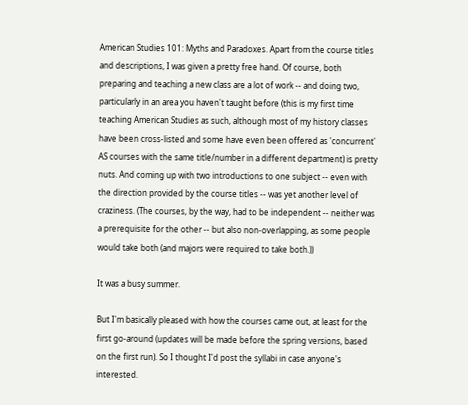American Studies 101: Myths and Paradoxes. Apart from the course titles and descriptions, I was given a pretty free hand. Of course, both preparing and teaching a new class are a lot of work -- and doing two, particularly in an area you haven't taught before (this is my first time teaching American Studies as such, although most of my history classes have been cross-listed and some have even been offered as 'concurrent' AS courses with the same title/number in a different department) is pretty nuts. And coming up with two introductions to one subject -- even with the direction provided by the course titles -- was yet another level of craziness. (The courses, by the way, had to be independent -- neither was a prerequisite for the other -- but also non-overlapping, as some people would take both (and majors were required to take both.))

It was a busy summer.

But I'm basically pleased with how the courses came out, at least for the first go-around (updates will be made before the spring versions, based on the first run). So I thought I'd post the syllabi in case anyone's interested.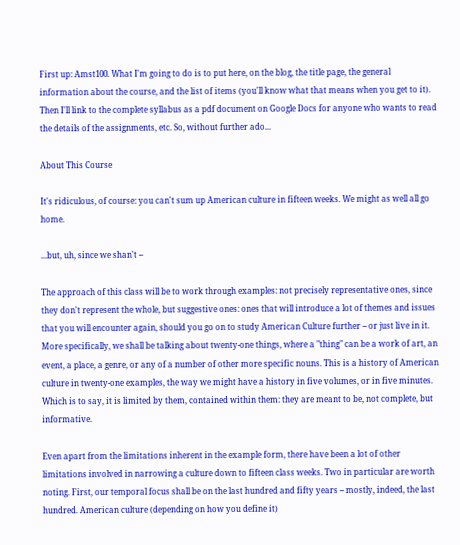First up: Amst100. What I'm going to do is to put here, on the blog, the title page, the general information about the course, and the list of items (you'll know what that means when you get to it). Then I'll link to the complete syllabus as a pdf document on Google Docs for anyone who wants to read the details of the assignments, etc. So, without further ado...

About This Course

It's ridiculous, of course: you can't sum up American culture in fifteen weeks. We might as well all go home.

...but, uh, since we shan't --

The approach of this class will be to work through examples: not precisely representative ones, since they don't represent the whole, but suggestive ones: ones that will introduce a lot of themes and issues that you will encounter again, should you go on to study American Culture further -- or just live in it. More specifically, we shall be talking about twenty-one things, where a "thing" can be a work of art, an event, a place, a genre, or any of a number of other more specific nouns. This is a history of American culture in twenty-one examples, the way we might have a history in five volumes, or in five minutes. Which is to say, it is limited by them, contained within them: they are meant to be, not complete, but informative.

Even apart from the limitations inherent in the example form, there have been a lot of other limitations involved in narrowing a culture down to fifteen class weeks. Two in particular are worth noting. First, our temporal focus shall be on the last hundred and fifty years -- mostly, indeed, the last hundred. American culture (depending on how you define it)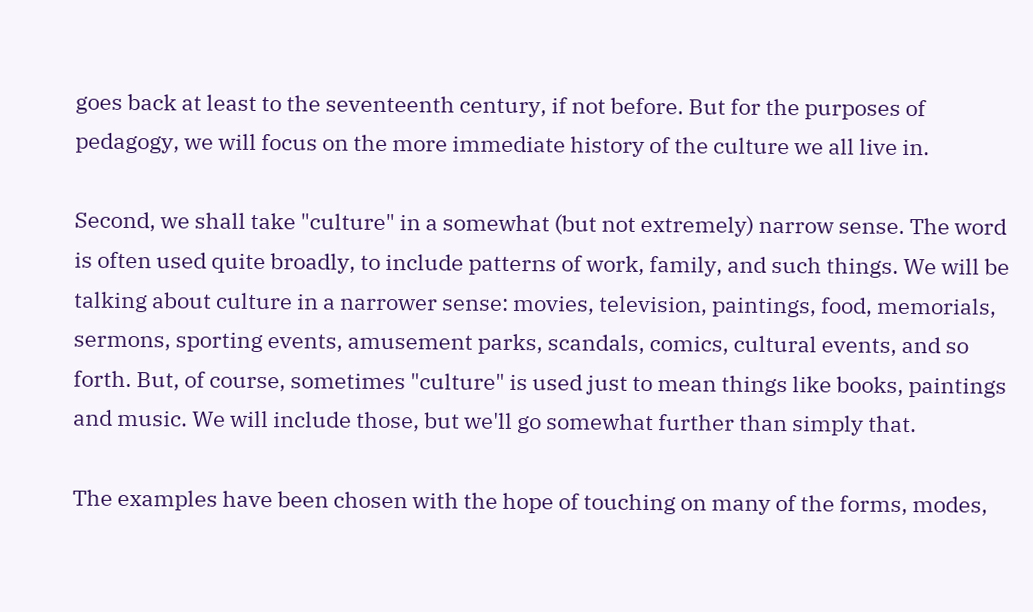goes back at least to the seventeenth century, if not before. But for the purposes of pedagogy, we will focus on the more immediate history of the culture we all live in.

Second, we shall take "culture" in a somewhat (but not extremely) narrow sense. The word is often used quite broadly, to include patterns of work, family, and such things. We will be talking about culture in a narrower sense: movies, television, paintings, food, memorials, sermons, sporting events, amusement parks, scandals, comics, cultural events, and so forth. But, of course, sometimes "culture" is used just to mean things like books, paintings and music. We will include those, but we'll go somewhat further than simply that.

The examples have been chosen with the hope of touching on many of the forms, modes,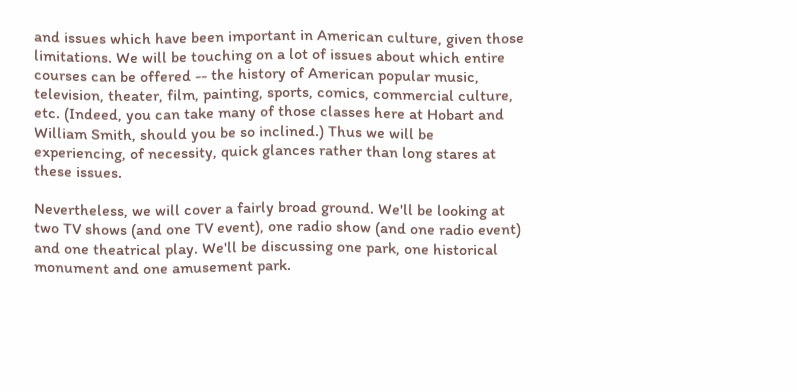and issues which have been important in American culture, given those limitations. We will be touching on a lot of issues about which entire courses can be offered -- the history of American popular music, television, theater, film, painting, sports, comics, commercial culture, etc. (Indeed, you can take many of those classes here at Hobart and William Smith, should you be so inclined.) Thus we will be experiencing, of necessity, quick glances rather than long stares at these issues.

Nevertheless, we will cover a fairly broad ground. We'll be looking at two TV shows (and one TV event), one radio show (and one radio event) and one theatrical play. We'll be discussing one park, one historical monument and one amusement park.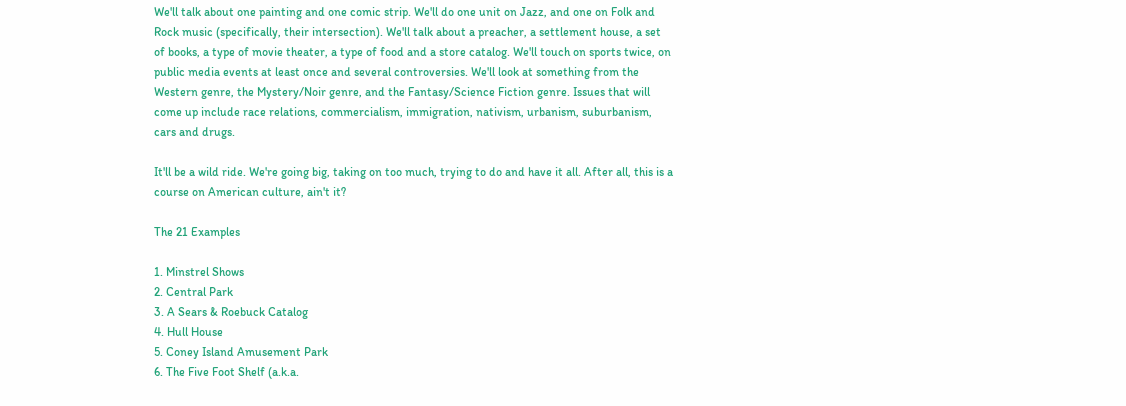We'll talk about one painting and one comic strip. We'll do one unit on Jazz, and one on Folk and Rock music (specifically, their intersection). We'll talk about a preacher, a settlement house, a set of books, a type of movie theater, a type of food and a store catalog. We'll touch on sports twice, on public media events at least once and several controversies. We'll look at something from the Western genre, the Mystery/Noir genre, and the Fantasy/Science Fiction genre. Issues that will come up include race relations, commercialism, immigration, nativism, urbanism, suburbanism, cars and drugs.

It'll be a wild ride. We're going big, taking on too much, trying to do and have it all. After all, this is a course on American culture, ain't it?

The 21 Examples

1. Minstrel Shows
2. Central Park
3. A Sears & Roebuck Catalog
4. Hull House
5. Coney Island Amusement Park
6. The Five Foot Shelf (a.k.a.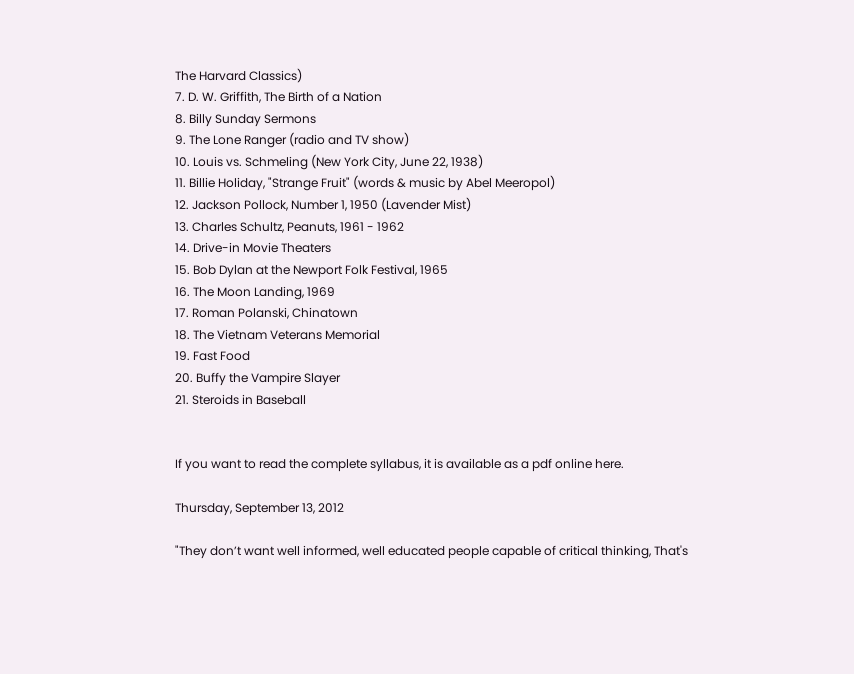The Harvard Classics)
7. D. W. Griffith, The Birth of a Nation
8. Billy Sunday Sermons
9. The Lone Ranger (radio and TV show)
10. Louis vs. Schmeling (New York City, June 22, 1938)
11. Billie Holiday, "Strange Fruit" (words & music by Abel Meeropol)
12. Jackson Pollock, Number 1, 1950 (Lavender Mist)
13. Charles Schultz, Peanuts, 1961 - 1962
14. Drive-in Movie Theaters
15. Bob Dylan at the Newport Folk Festival, 1965
16. The Moon Landing, 1969
17. Roman Polanski, Chinatown
18. The Vietnam Veterans Memorial
19. Fast Food
20. Buffy the Vampire Slayer
21. Steroids in Baseball


If you want to read the complete syllabus, it is available as a pdf online here.

Thursday, September 13, 2012

"They don’t want well informed, well educated people capable of critical thinking, That's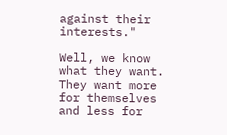against their interests."

Well, we know what they want. They want more for themselves and less for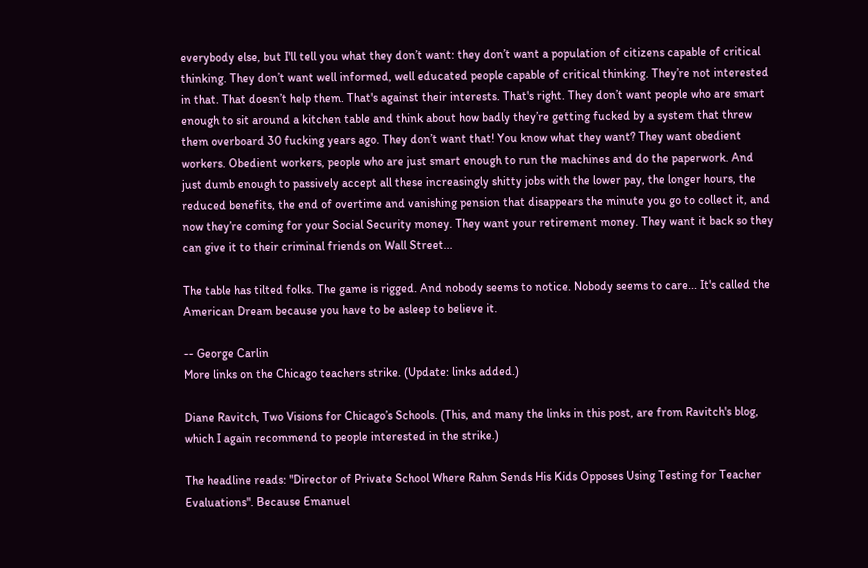everybody else, but I'll tell you what they don’t want: they don’t want a population of citizens capable of critical thinking. They don’t want well informed, well educated people capable of critical thinking. They’re not interested in that. That doesn’t help them. That's against their interests. That's right. They don’t want people who are smart enough to sit around a kitchen table and think about how badly they’re getting fucked by a system that threw them overboard 30 fucking years ago. They don’t want that! You know what they want? They want obedient workers. Obedient workers, people who are just smart enough to run the machines and do the paperwork. And just dumb enough to passively accept all these increasingly shitty jobs with the lower pay, the longer hours, the reduced benefits, the end of overtime and vanishing pension that disappears the minute you go to collect it, and now they’re coming for your Social Security money. They want your retirement money. They want it back so they can give it to their criminal friends on Wall Street...

The table has tilted folks. The game is rigged. And nobody seems to notice. Nobody seems to care... It's called the American Dream because you have to be asleep to believe it.

-- George Carlin
More links on the Chicago teachers strike. (Update: links added.)

Diane Ravitch, Two Visions for Chicago’s Schools. (This, and many the links in this post, are from Ravitch's blog, which I again recommend to people interested in the strike.)

The headline reads: "Director of Private School Where Rahm Sends His Kids Opposes Using Testing for Teacher Evaluations". Because Emanuel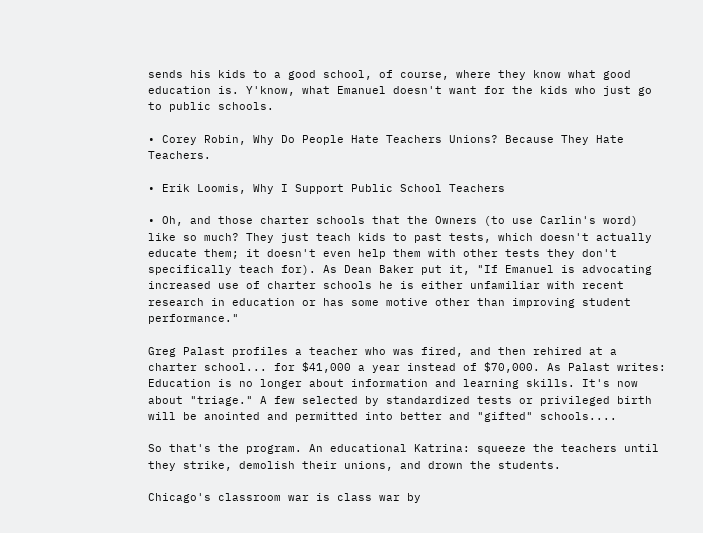sends his kids to a good school, of course, where they know what good education is. Y'know, what Emanuel doesn't want for the kids who just go to public schools.

• Corey Robin, Why Do People Hate Teachers Unions? Because They Hate Teachers.

• Erik Loomis, Why I Support Public School Teachers

• Oh, and those charter schools that the Owners (to use Carlin's word) like so much? They just teach kids to past tests, which doesn't actually educate them; it doesn't even help them with other tests they don't specifically teach for). As Dean Baker put it, "If Emanuel is advocating increased use of charter schools he is either unfamiliar with recent research in education or has some motive other than improving student performance."

Greg Palast profiles a teacher who was fired, and then rehired at a charter school... for $41,000 a year instead of $70,000. As Palast writes:
Education is no longer about information and learning skills. It's now about "triage." A few selected by standardized tests or privileged birth will be anointed and permitted into better and "gifted" schools....

So that's the program. An educational Katrina: squeeze the teachers until they strike, demolish their unions, and drown the students.

Chicago's classroom war is class war by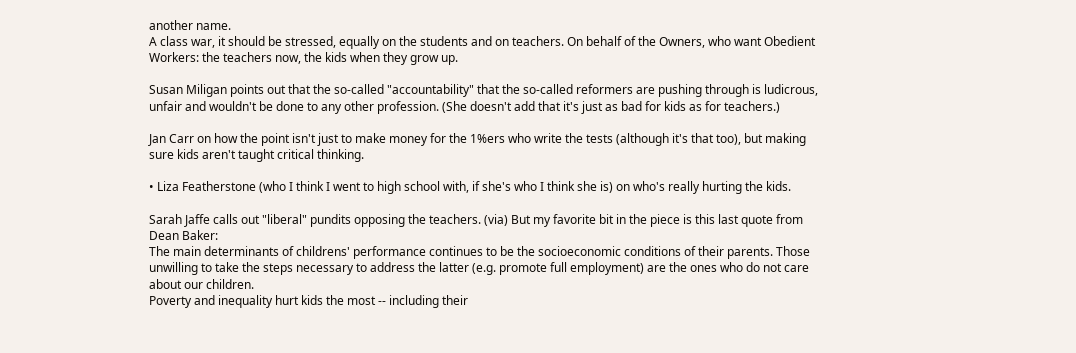another name.
A class war, it should be stressed, equally on the students and on teachers. On behalf of the Owners, who want Obedient Workers: the teachers now, the kids when they grow up.

Susan Miligan points out that the so-called "accountability" that the so-called reformers are pushing through is ludicrous, unfair and wouldn't be done to any other profession. (She doesn't add that it's just as bad for kids as for teachers.)

Jan Carr on how the point isn't just to make money for the 1%ers who write the tests (although it's that too), but making sure kids aren't taught critical thinking.

• Liza Featherstone (who I think I went to high school with, if she's who I think she is) on who's really hurting the kids.

Sarah Jaffe calls out "liberal" pundits opposing the teachers. (via) But my favorite bit in the piece is this last quote from Dean Baker:
The main determinants of childrens' performance continues to be the socioeconomic conditions of their parents. Those unwilling to take the steps necessary to address the latter (e.g. promote full employment) are the ones who do not care about our children.
Poverty and inequality hurt kids the most -- including their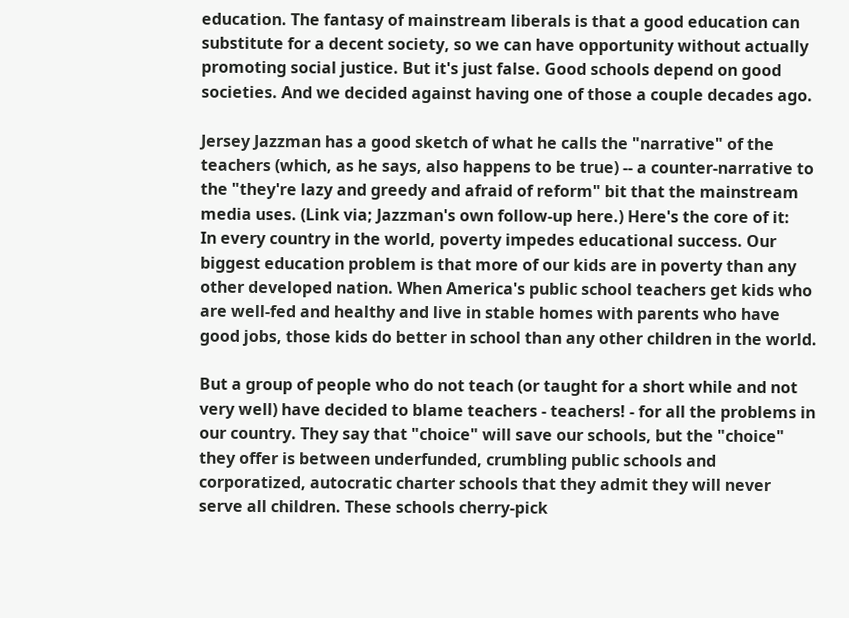education. The fantasy of mainstream liberals is that a good education can substitute for a decent society, so we can have opportunity without actually promoting social justice. But it's just false. Good schools depend on good societies. And we decided against having one of those a couple decades ago.

Jersey Jazzman has a good sketch of what he calls the "narrative" of the teachers (which, as he says, also happens to be true) -- a counter-narrative to the "they're lazy and greedy and afraid of reform" bit that the mainstream media uses. (Link via; Jazzman's own follow-up here.) Here's the core of it:
In every country in the world, poverty impedes educational success. Our biggest education problem is that more of our kids are in poverty than any other developed nation. When America's public school teachers get kids who are well-fed and healthy and live in stable homes with parents who have good jobs, those kids do better in school than any other children in the world.

But a group of people who do not teach (or taught for a short while and not very well) have decided to blame teachers - teachers! - for all the problems in our country. They say that "choice" will save our schools, but the "choice" they offer is between underfunded, crumbling public schools and corporatized, autocratic charter schools that they admit they will never serve all children. These schools cherry-pick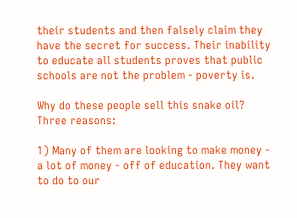their students and then falsely claim they have the secret for success. Their inability to educate all students proves that public schools are not the problem - poverty is.

Why do these people sell this snake oil? Three reasons:

1) Many of them are looking to make money - a lot of money - off of education. They want to do to our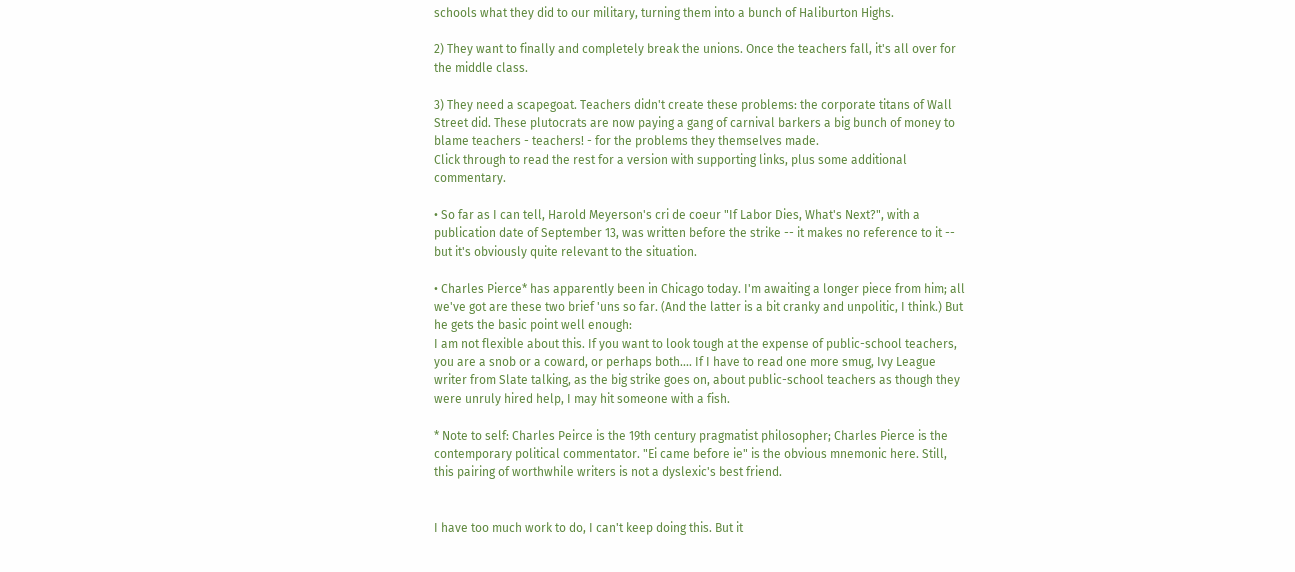schools what they did to our military, turning them into a bunch of Haliburton Highs.

2) They want to finally and completely break the unions. Once the teachers fall, it's all over for the middle class.

3) They need a scapegoat. Teachers didn't create these problems: the corporate titans of Wall Street did. These plutocrats are now paying a gang of carnival barkers a big bunch of money to blame teachers - teachers! - for the problems they themselves made.
Click through to read the rest for a version with supporting links, plus some additional commentary.

• So far as I can tell, Harold Meyerson's cri de coeur "If Labor Dies, What's Next?", with a publication date of September 13, was written before the strike -- it makes no reference to it -- but it's obviously quite relevant to the situation.

• Charles Pierce* has apparently been in Chicago today. I'm awaiting a longer piece from him; all we've got are these two brief 'uns so far. (And the latter is a bit cranky and unpolitic, I think.) But he gets the basic point well enough:
I am not flexible about this. If you want to look tough at the expense of public-school teachers, you are a snob or a coward, or perhaps both.... If I have to read one more smug, Ivy League writer from Slate talking, as the big strike goes on, about public-school teachers as though they were unruly hired help, I may hit someone with a fish.

* Note to self: Charles Peirce is the 19th century pragmatist philosopher; Charles Pierce is the contemporary political commentator. "Ei came before ie" is the obvious mnemonic here. Still, this pairing of worthwhile writers is not a dyslexic's best friend.


I have too much work to do, I can't keep doing this. But it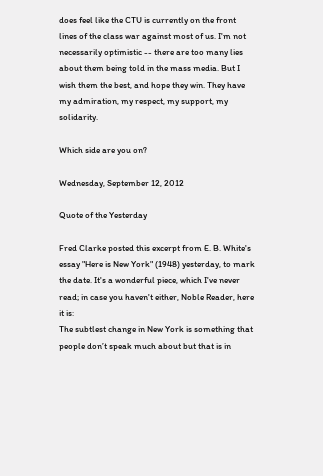does feel like the CTU is currently on the front lines of the class war against most of us. I'm not necessarily optimistic -- there are too many lies about them being told in the mass media. But I wish them the best, and hope they win. They have my admiration, my respect, my support, my solidarity.

Which side are you on?

Wednesday, September 12, 2012

Quote of the Yesterday

Fred Clarke posted this excerpt from E. B. White's essay "Here is New York" (1948) yesterday, to mark the date. It's a wonderful piece, which I've never read; in case you haven't either, Noble Reader, here it is:
The subtlest change in New York is something that people don’t speak much about but that is in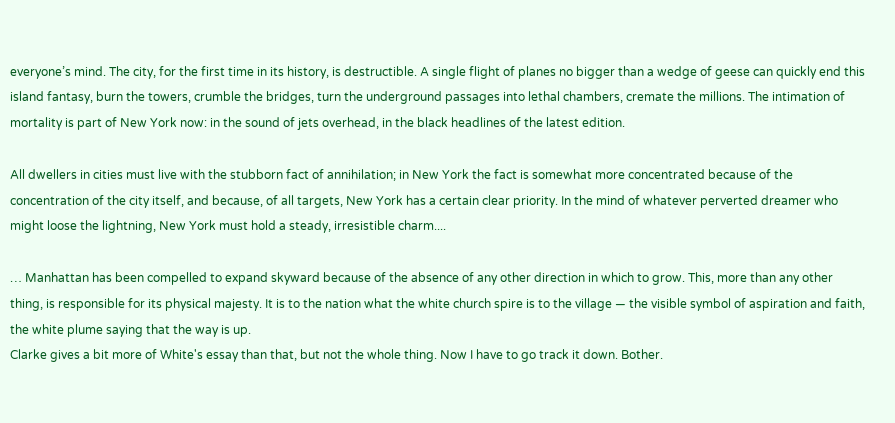everyone’s mind. The city, for the first time in its history, is destructible. A single flight of planes no bigger than a wedge of geese can quickly end this island fantasy, burn the towers, crumble the bridges, turn the underground passages into lethal chambers, cremate the millions. The intimation of mortality is part of New York now: in the sound of jets overhead, in the black headlines of the latest edition.

All dwellers in cities must live with the stubborn fact of annihilation; in New York the fact is somewhat more concentrated because of the concentration of the city itself, and because, of all targets, New York has a certain clear priority. In the mind of whatever perverted dreamer who might loose the lightning, New York must hold a steady, irresistible charm....

… Manhattan has been compelled to expand skyward because of the absence of any other direction in which to grow. This, more than any other thing, is responsible for its physical majesty. It is to the nation what the white church spire is to the village — the visible symbol of aspiration and faith, the white plume saying that the way is up.
Clarke gives a bit more of White's essay than that, but not the whole thing. Now I have to go track it down. Bother.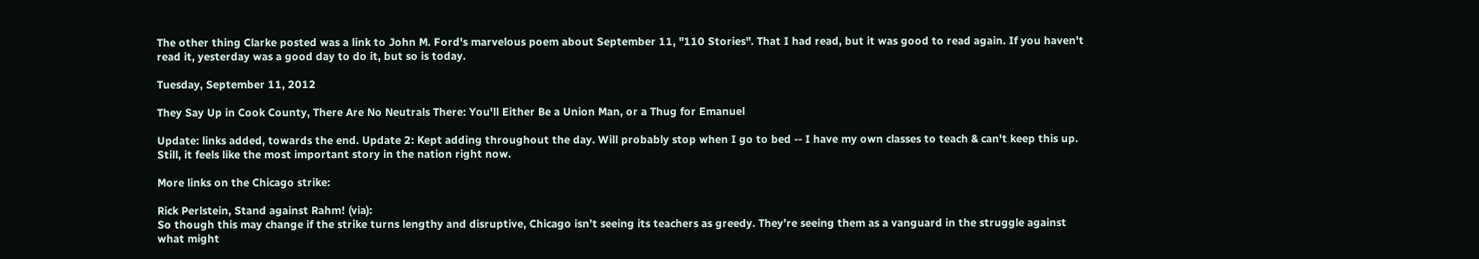The other thing Clarke posted was a link to John M. Ford's marvelous poem about September 11, "110 Stories". That I had read, but it was good to read again. If you haven't read it, yesterday was a good day to do it, but so is today.

Tuesday, September 11, 2012

They Say Up in Cook County, There Are No Neutrals There: You'll Either Be a Union Man, or a Thug for Emanuel

Update: links added, towards the end. Update 2: Kept adding throughout the day. Will probably stop when I go to bed -- I have my own classes to teach & can't keep this up. Still, it feels like the most important story in the nation right now.

More links on the Chicago strike:

Rick Perlstein, Stand against Rahm! (via):
So though this may change if the strike turns lengthy and disruptive, Chicago isn’t seeing its teachers as greedy. They’re seeing them as a vanguard in the struggle against what might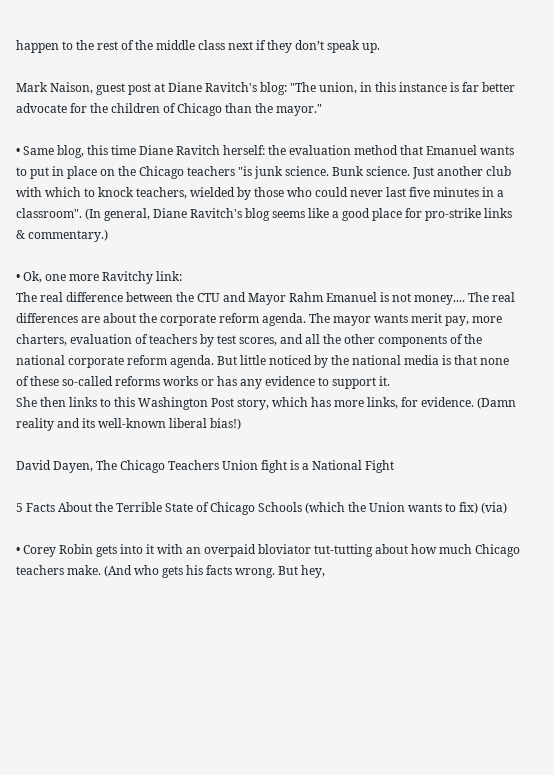happen to the rest of the middle class next if they don’t speak up.

Mark Naison, guest post at Diane Ravitch's blog: "The union, in this instance is far better advocate for the children of Chicago than the mayor."

• Same blog, this time Diane Ravitch herself: the evaluation method that Emanuel wants to put in place on the Chicago teachers "is junk science. Bunk science. Just another club with which to knock teachers, wielded by those who could never last five minutes in a classroom". (In general, Diane Ravitch's blog seems like a good place for pro-strike links & commentary.)

• Ok, one more Ravitchy link:
The real difference between the CTU and Mayor Rahm Emanuel is not money.... The real differences are about the corporate reform agenda. The mayor wants merit pay, more charters, evaluation of teachers by test scores, and all the other components of the national corporate reform agenda. But little noticed by the national media is that none of these so-called reforms works or has any evidence to support it.
She then links to this Washington Post story, which has more links, for evidence. (Damn reality and its well-known liberal bias!)

David Dayen, The Chicago Teachers Union fight is a National Fight

5 Facts About the Terrible State of Chicago Schools (which the Union wants to fix) (via)

• Corey Robin gets into it with an overpaid bloviator tut-tutting about how much Chicago teachers make. (And who gets his facts wrong. But hey,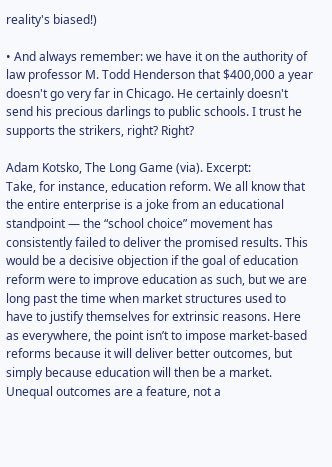reality's biased!)

• And always remember: we have it on the authority of law professor M. Todd Henderson that $400,000 a year doesn't go very far in Chicago. He certainly doesn't send his precious darlings to public schools. I trust he supports the strikers, right? Right?

Adam Kotsko, The Long Game (via). Excerpt:
Take, for instance, education reform. We all know that the entire enterprise is a joke from an educational standpoint — the “school choice” movement has consistently failed to deliver the promised results. This would be a decisive objection if the goal of education reform were to improve education as such, but we are long past the time when market structures used to have to justify themselves for extrinsic reasons. Here as everywhere, the point isn’t to impose market-based reforms because it will deliver better outcomes, but simply because education will then be a market. Unequal outcomes are a feature, not a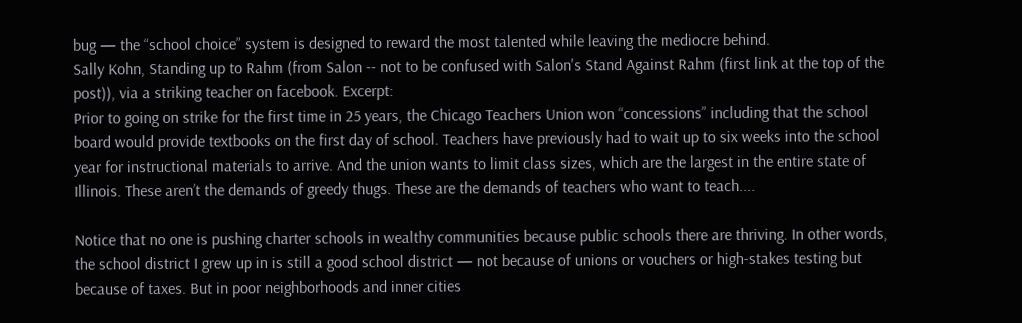bug — the “school choice” system is designed to reward the most talented while leaving the mediocre behind.
Sally Kohn, Standing up to Rahm (from Salon -- not to be confused with Salon's Stand Against Rahm (first link at the top of the post)), via a striking teacher on facebook. Excerpt:
Prior to going on strike for the first time in 25 years, the Chicago Teachers Union won “concessions” including that the school board would provide textbooks on the first day of school. Teachers have previously had to wait up to six weeks into the school year for instructional materials to arrive. And the union wants to limit class sizes, which are the largest in the entire state of Illinois. These aren’t the demands of greedy thugs. These are the demands of teachers who want to teach....

Notice that no one is pushing charter schools in wealthy communities because public schools there are thriving. In other words, the school district I grew up in is still a good school district — not because of unions or vouchers or high-stakes testing but because of taxes. But in poor neighborhoods and inner cities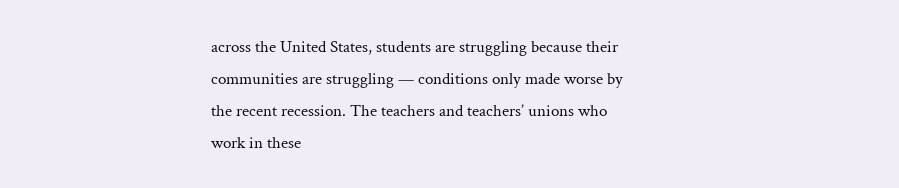across the United States, students are struggling because their communities are struggling — conditions only made worse by the recent recession. The teachers and teachers’ unions who work in these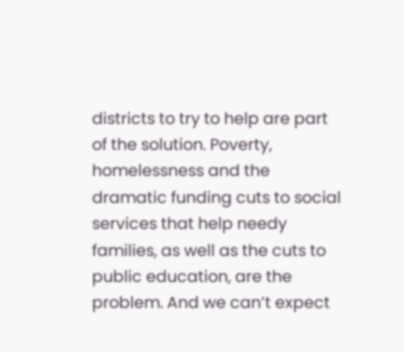districts to try to help are part of the solution. Poverty, homelessness and the dramatic funding cuts to social services that help needy families, as well as the cuts to public education, are the problem. And we can’t expect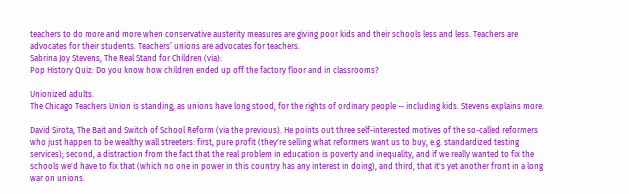teachers to do more and more when conservative austerity measures are giving poor kids and their schools less and less. Teachers are advocates for their students. Teachers’ unions are advocates for teachers.
Sabrina Joy Stevens, The Real Stand for Children (via):
Pop History Quiz: Do you know how children ended up off the factory floor and in classrooms?

Unionized adults.
The Chicago Teachers Union is standing, as unions have long stood, for the rights of ordinary people -- including kids. Stevens explains more.

David Sirota, The Bait and Switch of School Reform (via the previous). He points out three self-interested motives of the so-called reformers who just happen to be wealthy wall streeters: first, pure profit (they're selling what reformers want us to buy, e.g. standardized testing services); second, a distraction from the fact that the real problem in education is poverty and inequality, and if we really wanted to fix the schools we'd have to fix that (which no one in power in this country has any interest in doing), and third, that it's yet another front in a long war on unions.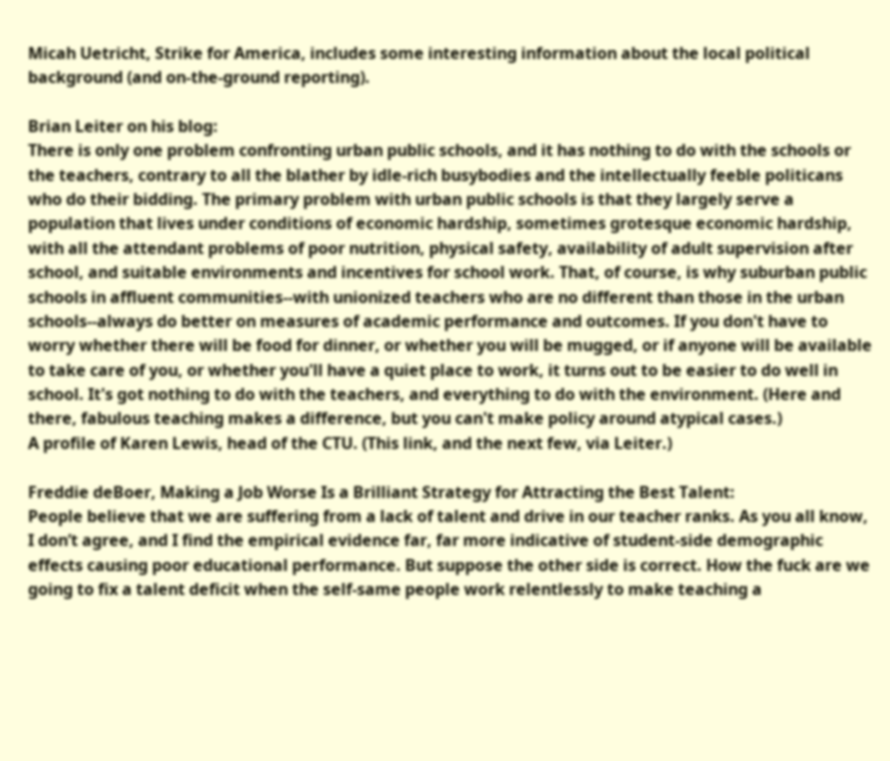Micah Uetricht, Strike for America, includes some interesting information about the local political background (and on-the-ground reporting).

Brian Leiter on his blog:
There is only one problem confronting urban public schools, and it has nothing to do with the schools or the teachers, contrary to all the blather by idle-rich busybodies and the intellectually feeble politicans who do their bidding. The primary problem with urban public schools is that they largely serve a population that lives under conditions of economic hardship, sometimes grotesque economic hardship, with all the attendant problems of poor nutrition, physical safety, availability of adult supervision after school, and suitable environments and incentives for school work. That, of course, is why suburban public schools in affluent communities--with unionized teachers who are no different than those in the urban schools--always do better on measures of academic performance and outcomes. If you don't have to worry whether there will be food for dinner, or whether you will be mugged, or if anyone will be available to take care of you, or whether you'll have a quiet place to work, it turns out to be easier to do well in school. It's got nothing to do with the teachers, and everything to do with the environment. (Here and there, fabulous teaching makes a difference, but you can't make policy around atypical cases.)
A profile of Karen Lewis, head of the CTU. (This link, and the next few, via Leiter.)

Freddie deBoer, Making a Job Worse Is a Brilliant Strategy for Attracting the Best Talent:
People believe that we are suffering from a lack of talent and drive in our teacher ranks. As you all know, I don’t agree, and I find the empirical evidence far, far more indicative of student-side demographic effects causing poor educational performance. But suppose the other side is correct. How the fuck are we going to fix a talent deficit when the self-same people work relentlessly to make teaching a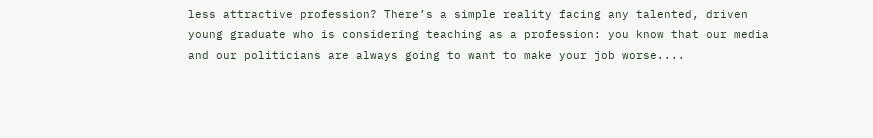less attractive profession? There’s a simple reality facing any talented, driven young graduate who is considering teaching as a profession: you know that our media and our politicians are always going to want to make your job worse....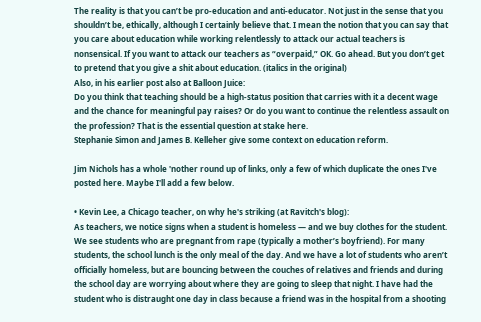The reality is that you can’t be pro-education and anti-educator. Not just in the sense that you shouldn’t be, ethically, although I certainly believe that. I mean the notion that you can say that you care about education while working relentlessly to attack our actual teachers is nonsensical. If you want to attack our teachers as “overpaid,” OK. Go ahead. But you don’t get to pretend that you give a shit about education. (italics in the original)
Also, in his earlier post also at Balloon Juice:
Do you think that teaching should be a high-status position that carries with it a decent wage and the chance for meaningful pay raises? Or do you want to continue the relentless assault on the profession? That is the essential question at stake here.
Stephanie Simon and James B. Kelleher give some context on education reform.

Jim Nichols has a whole 'nother round up of links, only a few of which duplicate the ones I've posted here. Maybe I'll add a few below.

• Kevin Lee, a Chicago teacher, on why he's striking (at Ravitch's blog):
As teachers, we notice signs when a student is homeless — and we buy clothes for the student. We see students who are pregnant from rape (typically a mother’s boyfriend). For many students, the school lunch is the only meal of the day. And we have a lot of students who aren’t officially homeless, but are bouncing between the couches of relatives and friends and during the school day are worrying about where they are going to sleep that night. I have had the student who is distraught one day in class because a friend was in the hospital from a shooting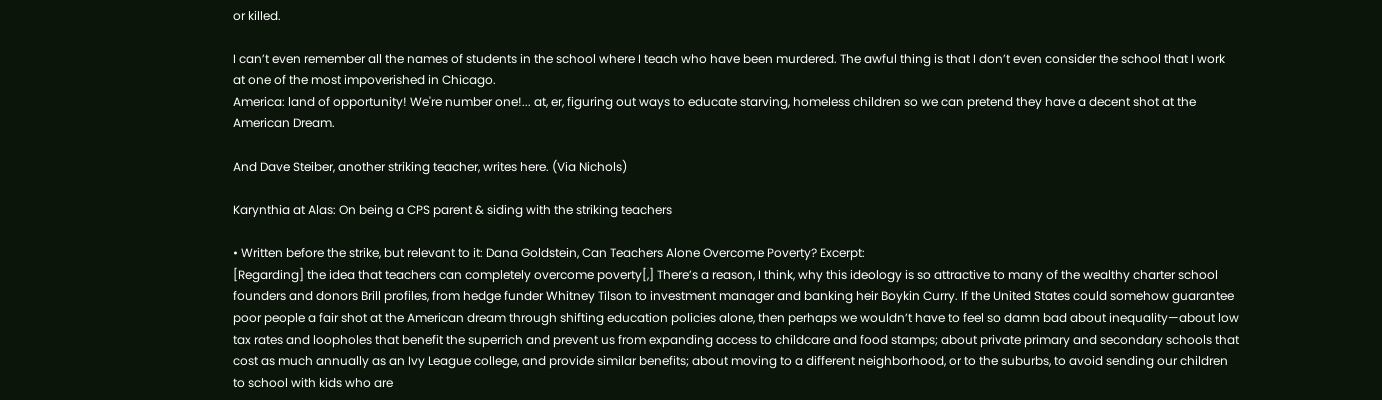or killed.

I can’t even remember all the names of students in the school where I teach who have been murdered. The awful thing is that I don’t even consider the school that I work at one of the most impoverished in Chicago.
America: land of opportunity! We're number one!... at, er, figuring out ways to educate starving, homeless children so we can pretend they have a decent shot at the American Dream.

And Dave Steiber, another striking teacher, writes here. (Via Nichols)

Karynthia at Alas: On being a CPS parent & siding with the striking teachers

• Written before the strike, but relevant to it: Dana Goldstein, Can Teachers Alone Overcome Poverty? Excerpt:
[Regarding] the idea that teachers can completely overcome poverty[,] There’s a reason, I think, why this ideology is so attractive to many of the wealthy charter school founders and donors Brill profiles, from hedge funder Whitney Tilson to investment manager and banking heir Boykin Curry. If the United States could somehow guarantee poor people a fair shot at the American dream through shifting education policies alone, then perhaps we wouldn’t have to feel so damn bad about inequality—about low tax rates and loopholes that benefit the superrich and prevent us from expanding access to childcare and food stamps; about private primary and secondary schools that cost as much annually as an Ivy League college, and provide similar benefits; about moving to a different neighborhood, or to the suburbs, to avoid sending our children to school with kids who are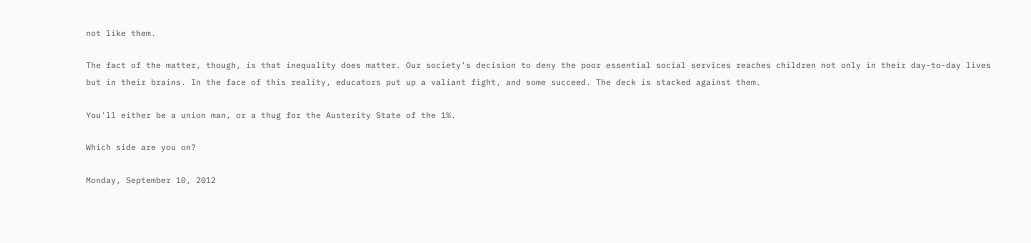not like them.

The fact of the matter, though, is that inequality does matter. Our society’s decision to deny the poor essential social services reaches children not only in their day-to-day lives but in their brains. In the face of this reality, educators put up a valiant fight, and some succeed. The deck is stacked against them.

You'll either be a union man, or a thug for the Austerity State of the 1%.

Which side are you on?

Monday, September 10, 2012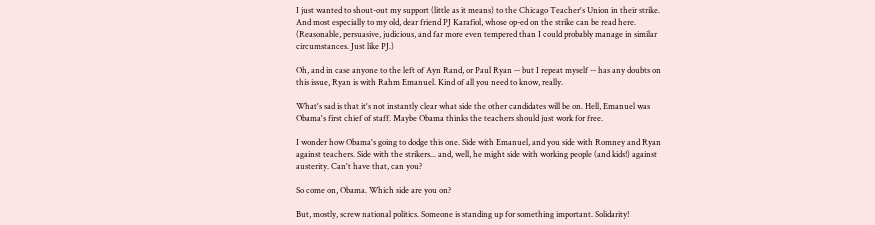I just wanted to shout-out my support (little as it means) to the Chicago Teacher's Union in their strike. And most especially to my old, dear friend PJ Karafiol, whose op-ed on the strike can be read here. (Reasonable, persuasive, judicious, and far more even tempered than I could probably manage in similar circumstances. Just like PJ.)

Oh, and in case anyone to the left of Ayn Rand, or Paul Ryan -- but I repeat myself -- has any doubts on this issue, Ryan is with Rahm Emanuel. Kind of all you need to know, really.

What's sad is that it's not instantly clear what side the other candidates will be on. Hell, Emanuel was Obama's first chief of staff. Maybe Obama thinks the teachers should just work for free.

I wonder how Obama's going to dodge this one. Side with Emanuel, and you side with Romney and Ryan against teachers. Side with the strikers... and, well, he might side with working people (and kids!) against austerity. Can't have that, can you?

So come on, Obama. Which side are you on?

But, mostly, screw national politics. Someone is standing up for something important. Solidarity!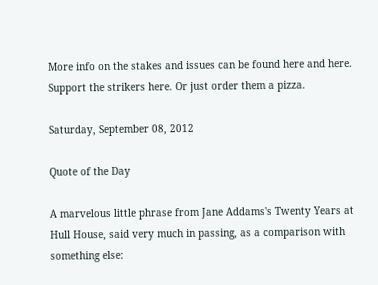More info on the stakes and issues can be found here and here.
Support the strikers here. Or just order them a pizza.

Saturday, September 08, 2012

Quote of the Day

A marvelous little phrase from Jane Addams's Twenty Years at Hull House, said very much in passing, as a comparison with something else: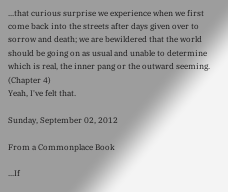...that curious surprise we experience when we first come back into the streets after days given over to sorrow and death; we are bewildered that the world should be going on as usual and unable to determine which is real, the inner pang or the outward seeming. (Chapter 4)
Yeah, I've felt that.

Sunday, September 02, 2012

From a Commonplace Book

...If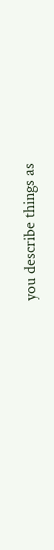you describe things as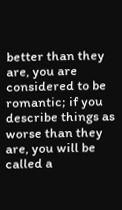better than they are, you are considered to be romantic; if you describe things as worse than they are, you will be called a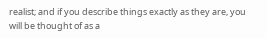realist; and if you describe things exactly as they are, you will be thought of as a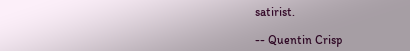satirist.

-- Quentin Crisp